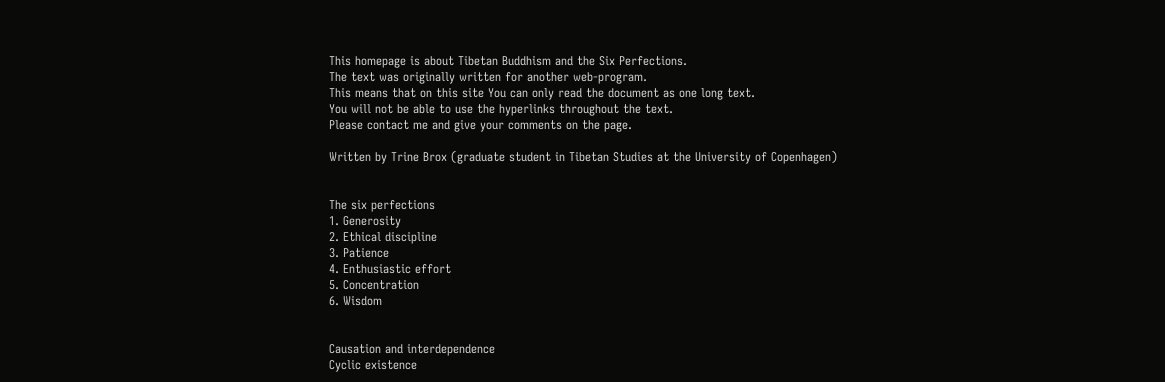This homepage is about Tibetan Buddhism and the Six Perfections.
The text was originally written for another web-program.
This means that on this site You can only read the document as one long text.
You will not be able to use the hyperlinks throughout the text.
Please contact me and give your comments on the page.

Written by Trine Brox (graduate student in Tibetan Studies at the University of Copenhagen)


The six perfections
1. Generosity
2. Ethical discipline
3. Patience
4. Enthusiastic effort
5. Concentration
6. Wisdom


Causation and interdependence
Cyclic existence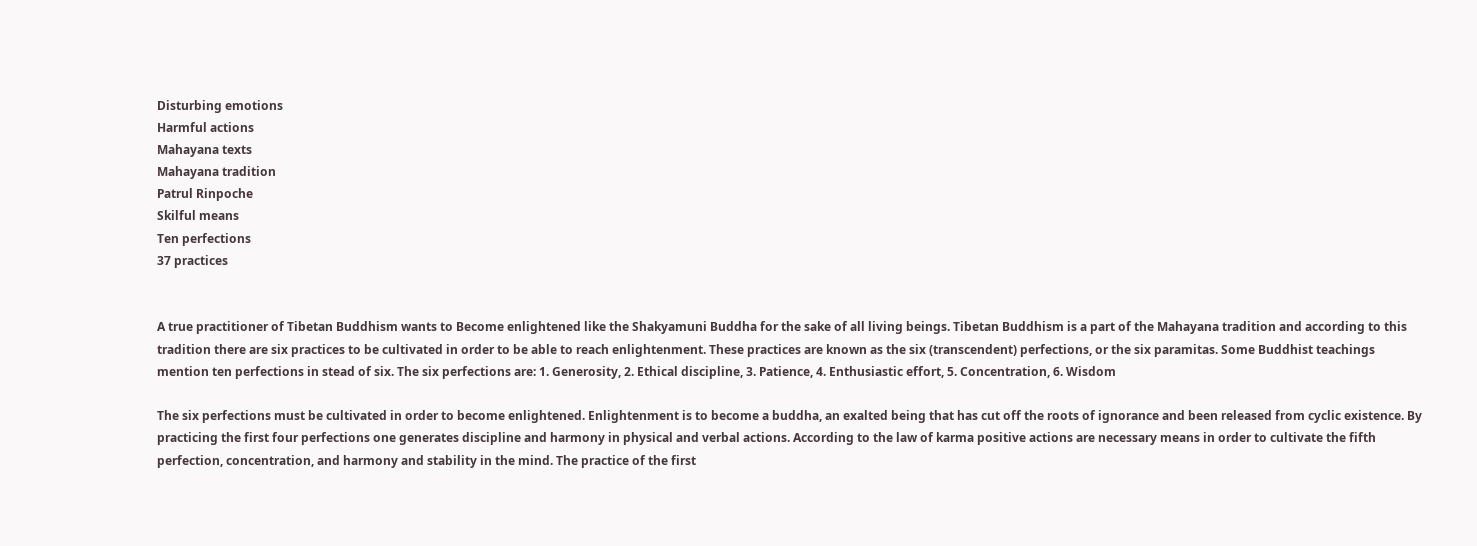Disturbing emotions
Harmful actions
Mahayana texts
Mahayana tradition
Patrul Rinpoche
Skilful means
Ten perfections
37 practices


A true practitioner of Tibetan Buddhism wants to Become enlightened like the Shakyamuni Buddha for the sake of all living beings. Tibetan Buddhism is a part of the Mahayana tradition and according to this tradition there are six practices to be cultivated in order to be able to reach enlightenment. These practices are known as the six (transcendent) perfections, or the six paramitas. Some Buddhist teachings mention ten perfections in stead of six. The six perfections are: 1. Generosity, 2. Ethical discipline, 3. Patience, 4. Enthusiastic effort, 5. Concentration, 6. Wisdom

The six perfections must be cultivated in order to become enlightened. Enlightenment is to become a buddha, an exalted being that has cut off the roots of ignorance and been released from cyclic existence. By practicing the first four perfections one generates discipline and harmony in physical and verbal actions. According to the law of karma positive actions are necessary means in order to cultivate the fifth perfection, concentration, and harmony and stability in the mind. The practice of the first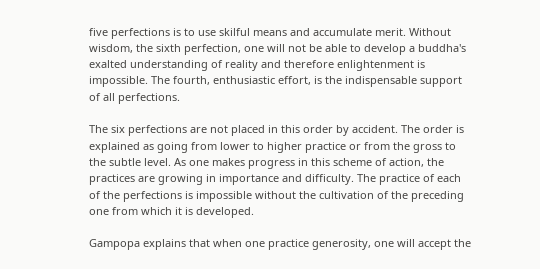five perfections is to use skilful means and accumulate merit. Without wisdom, the sixth perfection, one will not be able to develop a buddha's exalted understanding of reality and therefore enlightenment is impossible. The fourth, enthusiastic effort, is the indispensable support of all perfections.

The six perfections are not placed in this order by accident. The order is explained as going from lower to higher practice or from the gross to the subtle level. As one makes progress in this scheme of action, the practices are growing in importance and difficulty. The practice of each of the perfections is impossible without the cultivation of the preceding one from which it is developed.

Gampopa explains that when one practice generosity, one will accept the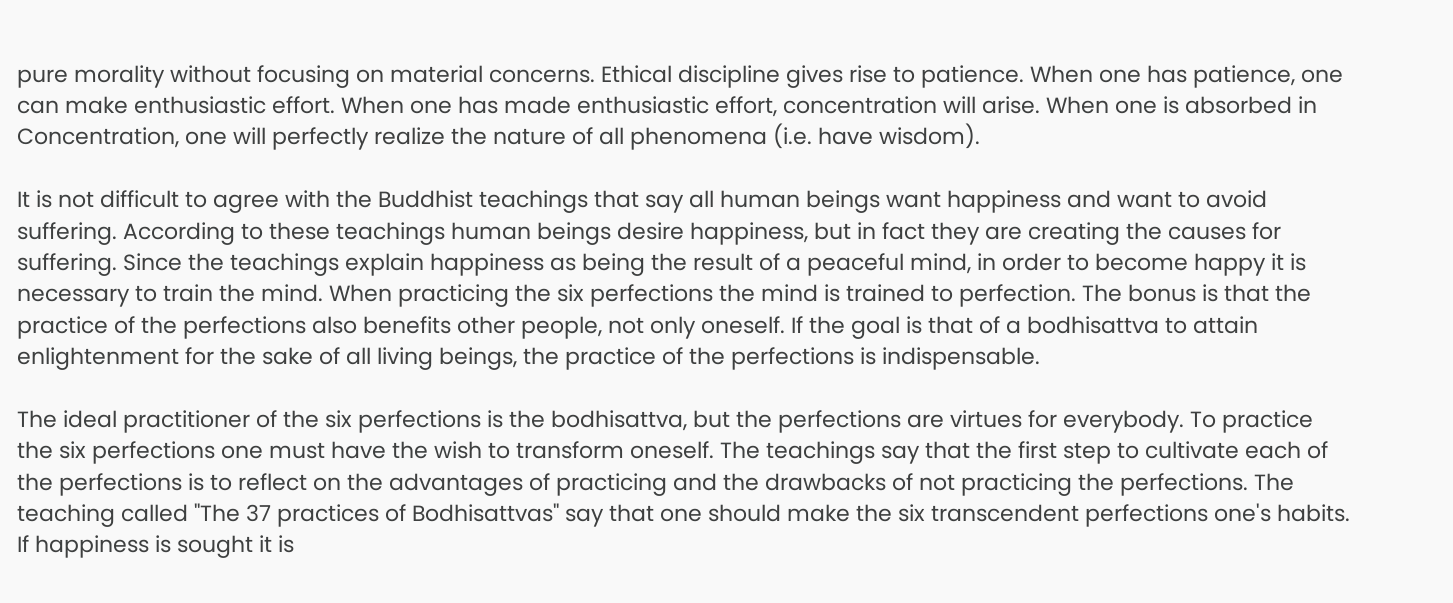pure morality without focusing on material concerns. Ethical discipline gives rise to patience. When one has patience, one can make enthusiastic effort. When one has made enthusiastic effort, concentration will arise. When one is absorbed in Concentration, one will perfectly realize the nature of all phenomena (i.e. have wisdom).

It is not difficult to agree with the Buddhist teachings that say all human beings want happiness and want to avoid suffering. According to these teachings human beings desire happiness, but in fact they are creating the causes for suffering. Since the teachings explain happiness as being the result of a peaceful mind, in order to become happy it is necessary to train the mind. When practicing the six perfections the mind is trained to perfection. The bonus is that the practice of the perfections also benefits other people, not only oneself. If the goal is that of a bodhisattva to attain enlightenment for the sake of all living beings, the practice of the perfections is indispensable.

The ideal practitioner of the six perfections is the bodhisattva, but the perfections are virtues for everybody. To practice the six perfections one must have the wish to transform oneself. The teachings say that the first step to cultivate each of the perfections is to reflect on the advantages of practicing and the drawbacks of not practicing the perfections. The teaching called "The 37 practices of Bodhisattvas" say that one should make the six transcendent perfections one's habits. If happiness is sought it is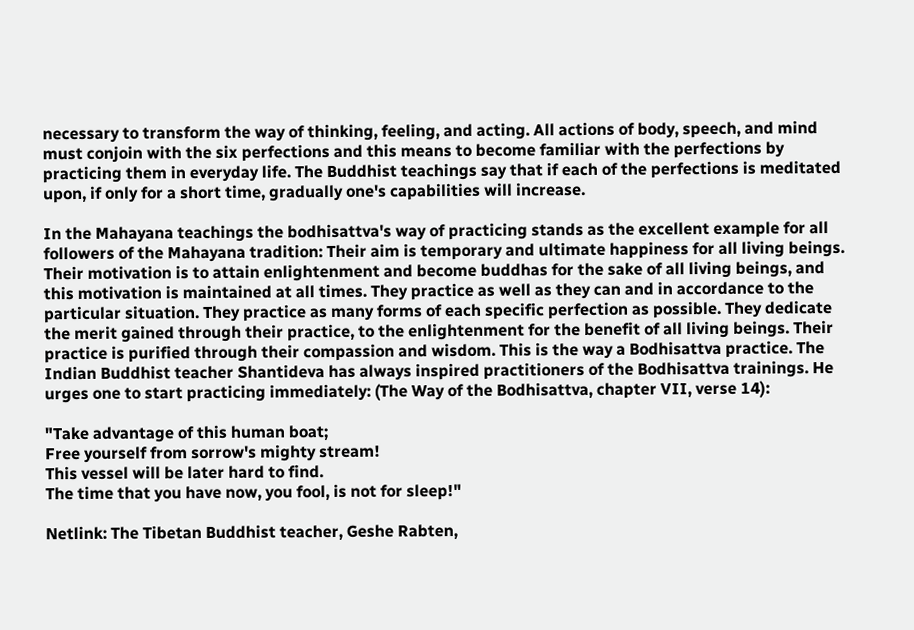necessary to transform the way of thinking, feeling, and acting. All actions of body, speech, and mind must conjoin with the six perfections and this means to become familiar with the perfections by practicing them in everyday life. The Buddhist teachings say that if each of the perfections is meditated upon, if only for a short time, gradually one's capabilities will increase.

In the Mahayana teachings the bodhisattva's way of practicing stands as the excellent example for all followers of the Mahayana tradition: Their aim is temporary and ultimate happiness for all living beings. Their motivation is to attain enlightenment and become buddhas for the sake of all living beings, and this motivation is maintained at all times. They practice as well as they can and in accordance to the particular situation. They practice as many forms of each specific perfection as possible. They dedicate the merit gained through their practice, to the enlightenment for the benefit of all living beings. Their practice is purified through their compassion and wisdom. This is the way a Bodhisattva practice. The Indian Buddhist teacher Shantideva has always inspired practitioners of the Bodhisattva trainings. He urges one to start practicing immediately: (The Way of the Bodhisattva, chapter VII, verse 14):

"Take advantage of this human boat;
Free yourself from sorrow's mighty stream!
This vessel will be later hard to find.
The time that you have now, you fool, is not for sleep!"

Netlink: The Tibetan Buddhist teacher, Geshe Rabten,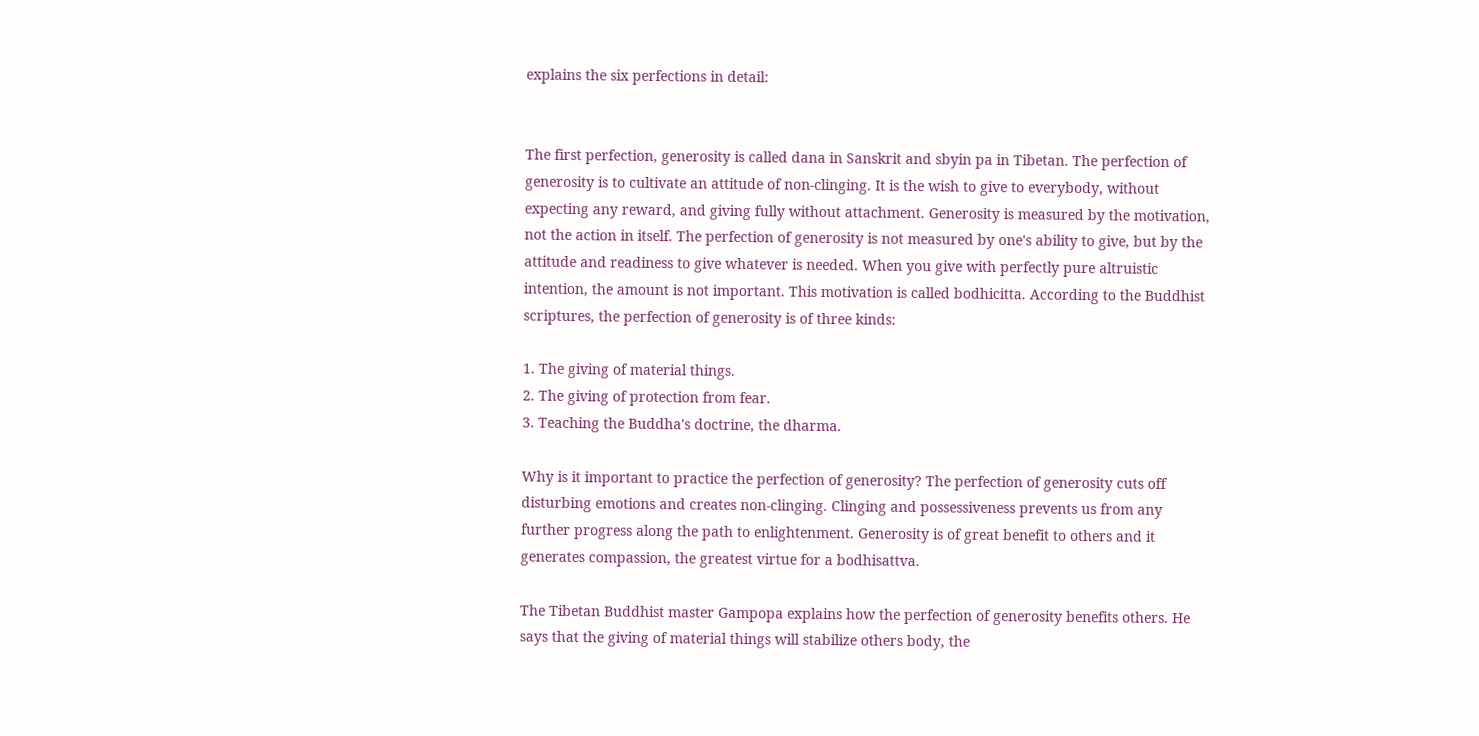explains the six perfections in detail:


The first perfection, generosity is called dana in Sanskrit and sbyin pa in Tibetan. The perfection of generosity is to cultivate an attitude of non-clinging. It is the wish to give to everybody, without expecting any reward, and giving fully without attachment. Generosity is measured by the motivation, not the action in itself. The perfection of generosity is not measured by one's ability to give, but by the attitude and readiness to give whatever is needed. When you give with perfectly pure altruistic intention, the amount is not important. This motivation is called bodhicitta. According to the Buddhist scriptures, the perfection of generosity is of three kinds:

1. The giving of material things.
2. The giving of protection from fear.
3. Teaching the Buddha's doctrine, the dharma.

Why is it important to practice the perfection of generosity? The perfection of generosity cuts off disturbing emotions and creates non-clinging. Clinging and possessiveness prevents us from any further progress along the path to enlightenment. Generosity is of great benefit to others and it generates compassion, the greatest virtue for a bodhisattva.

The Tibetan Buddhist master Gampopa explains how the perfection of generosity benefits others. He says that the giving of material things will stabilize others body, the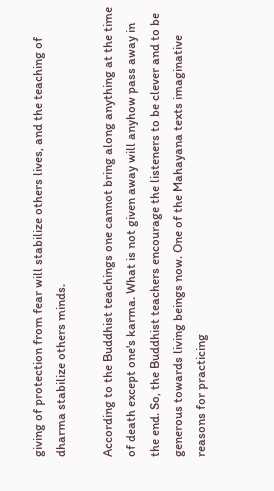giving of protection from fear will stabilize others lives, and the teaching of dharma stabilize others minds.

According to the Buddhist teachings one cannot bring along anything at the time of death except one's karma. What is not given away will anyhow pass away in the end. So, the Buddhist teachers encourage the listeners to be clever and to be generous towards living beings now. One of the Mahayana texts imaginative reasons for practicing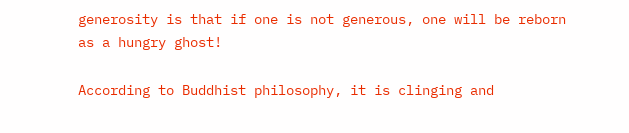generosity is that if one is not generous, one will be reborn as a hungry ghost!

According to Buddhist philosophy, it is clinging and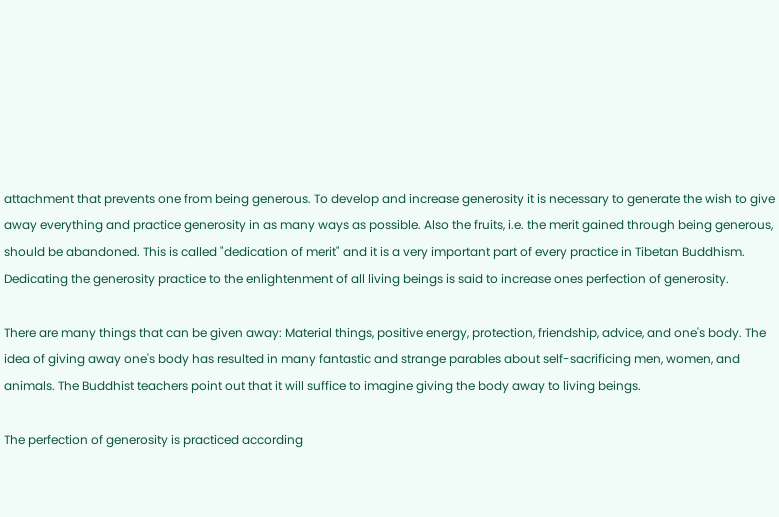attachment that prevents one from being generous. To develop and increase generosity it is necessary to generate the wish to give away everything and practice generosity in as many ways as possible. Also the fruits, i.e. the merit gained through being generous, should be abandoned. This is called "dedication of merit" and it is a very important part of every practice in Tibetan Buddhism. Dedicating the generosity practice to the enlightenment of all living beings is said to increase ones perfection of generosity.

There are many things that can be given away: Material things, positive energy, protection, friendship, advice, and one's body. The idea of giving away one's body has resulted in many fantastic and strange parables about self-sacrificing men, women, and animals. The Buddhist teachers point out that it will suffice to imagine giving the body away to living beings.

The perfection of generosity is practiced according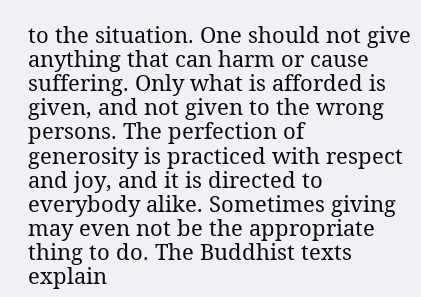to the situation. One should not give anything that can harm or cause suffering. Only what is afforded is given, and not given to the wrong persons. The perfection of generosity is practiced with respect and joy, and it is directed to everybody alike. Sometimes giving may even not be the appropriate thing to do. The Buddhist texts explain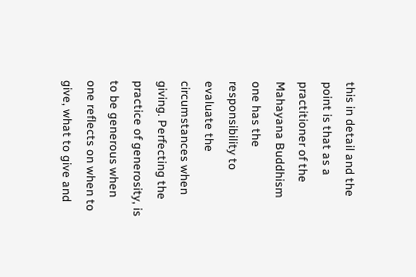this in detail and the point is that as a practitioner of the Mahayana Buddhism one has the responsibility to evaluate the circumstances when giving. Perfecting the practice of generosity, is to be generous when one reflects on when to give, what to give and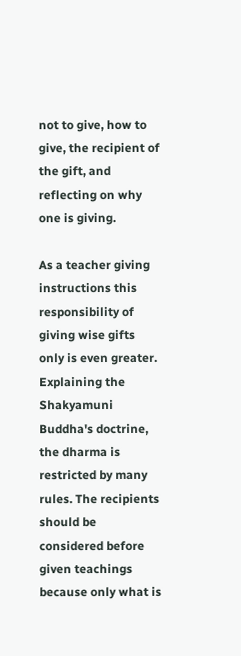not to give, how to give, the recipient of the gift, and reflecting on why one is giving.

As a teacher giving instructions this responsibility of giving wise gifts only is even greater. Explaining the Shakyamuni Buddha's doctrine, the dharma is restricted by many rules. The recipients should be considered before given teachings because only what is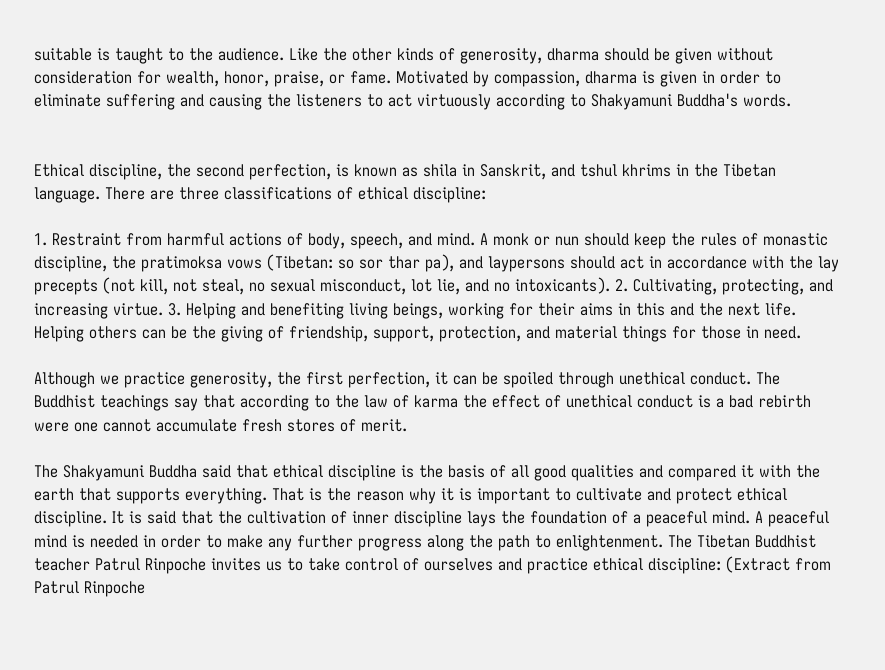suitable is taught to the audience. Like the other kinds of generosity, dharma should be given without consideration for wealth, honor, praise, or fame. Motivated by compassion, dharma is given in order to eliminate suffering and causing the listeners to act virtuously according to Shakyamuni Buddha's words.


Ethical discipline, the second perfection, is known as shila in Sanskrit, and tshul khrims in the Tibetan language. There are three classifications of ethical discipline:

1. Restraint from harmful actions of body, speech, and mind. A monk or nun should keep the rules of monastic discipline, the pratimoksa vows (Tibetan: so sor thar pa), and laypersons should act in accordance with the lay precepts (not kill, not steal, no sexual misconduct, lot lie, and no intoxicants). 2. Cultivating, protecting, and increasing virtue. 3. Helping and benefiting living beings, working for their aims in this and the next life. Helping others can be the giving of friendship, support, protection, and material things for those in need.

Although we practice generosity, the first perfection, it can be spoiled through unethical conduct. The Buddhist teachings say that according to the law of karma the effect of unethical conduct is a bad rebirth were one cannot accumulate fresh stores of merit.

The Shakyamuni Buddha said that ethical discipline is the basis of all good qualities and compared it with the earth that supports everything. That is the reason why it is important to cultivate and protect ethical discipline. It is said that the cultivation of inner discipline lays the foundation of a peaceful mind. A peaceful mind is needed in order to make any further progress along the path to enlightenment. The Tibetan Buddhist teacher Patrul Rinpoche invites us to take control of ourselves and practice ethical discipline: (Extract from Patrul Rinpoche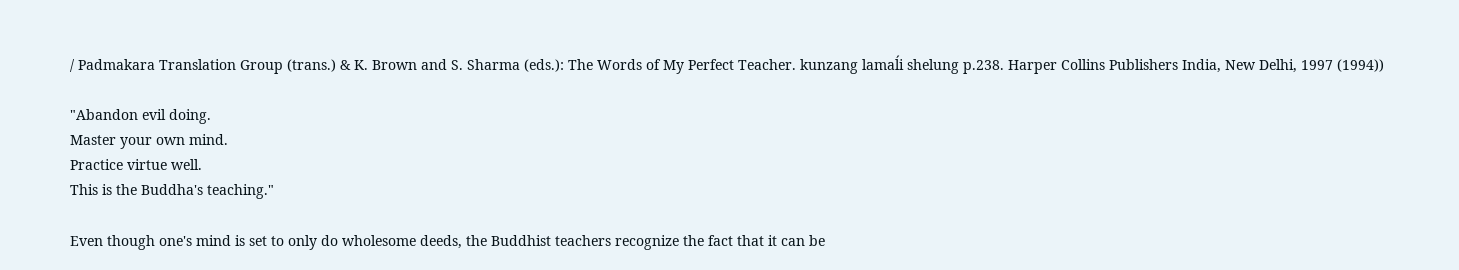/ Padmakara Translation Group (trans.) & K. Brown and S. Sharma (eds.): The Words of My Perfect Teacher. kunzang lamaĺi shelung p.238. Harper Collins Publishers India, New Delhi, 1997 (1994))

"Abandon evil doing.
Master your own mind.
Practice virtue well.
This is the Buddha's teaching."

Even though one's mind is set to only do wholesome deeds, the Buddhist teachers recognize the fact that it can be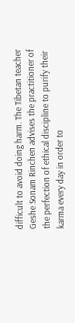difficult to avoid doing harm. The Tibetan teacher Geshe Sonam Rinchen advises the practitioner of the perfection of ethical discipline to purify their karma every day in order to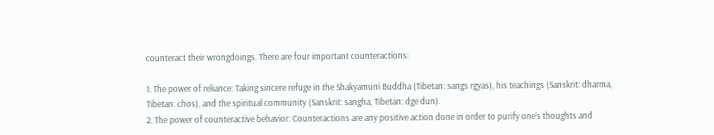counteract their wrongdoings. There are four important counteractions:

1. The power of reliance: Taking sincere refuge in the Shakyamuni Buddha (Tibetan: sangs rgyas), his teachings (Sanskrit: dharma, Tibetan: chos), and the spiritual community (Sanskrit: sangha, Tibetan: dge dun).
2. The power of counteractive behavior: Counteractions are any positive action done in order to purify one's thoughts and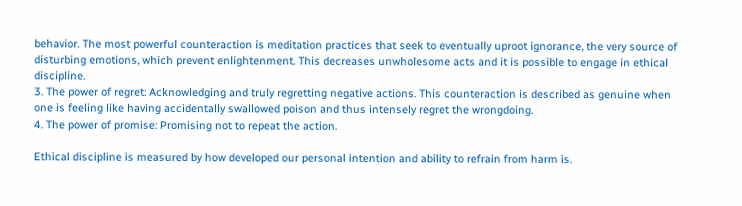behavior. The most powerful counteraction is meditation practices that seek to eventually uproot ignorance, the very source of disturbing emotions, which prevent enlightenment. This decreases unwholesome acts and it is possible to engage in ethical discipline.
3. The power of regret: Acknowledging and truly regretting negative actions. This counteraction is described as genuine when one is feeling like having accidentally swallowed poison and thus intensely regret the wrongdoing.
4. The power of promise: Promising not to repeat the action.

Ethical discipline is measured by how developed our personal intention and ability to refrain from harm is.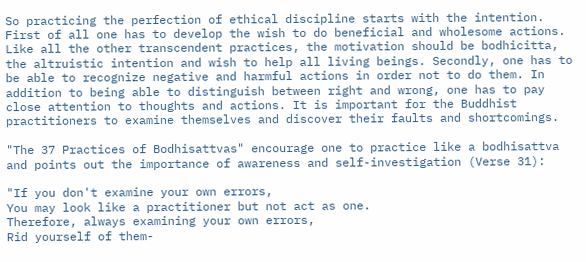So practicing the perfection of ethical discipline starts with the intention. First of all one has to develop the wish to do beneficial and wholesome actions. Like all the other transcendent practices, the motivation should be bodhicitta, the altruistic intention and wish to help all living beings. Secondly, one has to be able to recognize negative and harmful actions in order not to do them. In addition to being able to distinguish between right and wrong, one has to pay close attention to thoughts and actions. It is important for the Buddhist practitioners to examine themselves and discover their faults and shortcomings.

"The 37 Practices of Bodhisattvas" encourage one to practice like a bodhisattva and points out the importance of awareness and self-investigation (Verse 31):

"If you don't examine your own errors,
You may look like a practitioner but not act as one.
Therefore, always examining your own errors,
Rid yourself of them-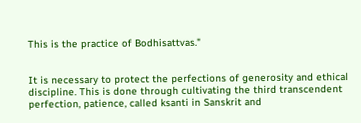This is the practice of Bodhisattvas."


It is necessary to protect the perfections of generosity and ethical discipline. This is done through cultivating the third transcendent perfection, patience, called ksanti in Sanskrit and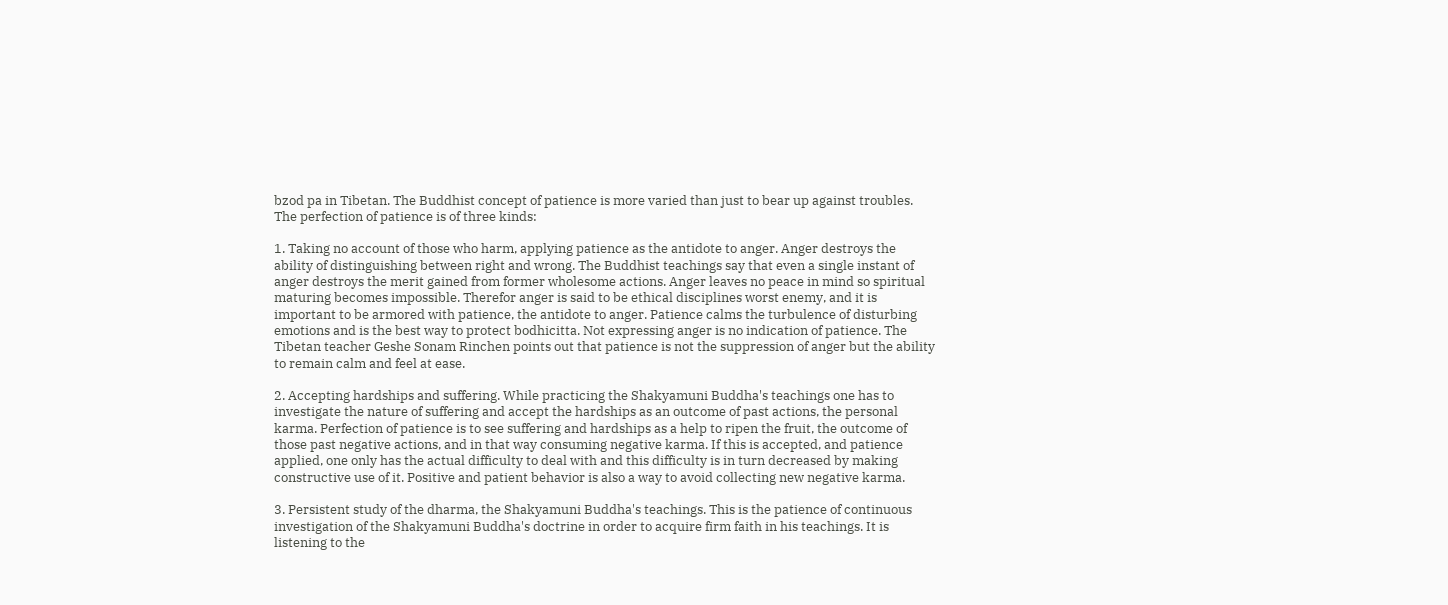bzod pa in Tibetan. The Buddhist concept of patience is more varied than just to bear up against troubles. The perfection of patience is of three kinds:

1. Taking no account of those who harm, applying patience as the antidote to anger. Anger destroys the ability of distinguishing between right and wrong. The Buddhist teachings say that even a single instant of anger destroys the merit gained from former wholesome actions. Anger leaves no peace in mind so spiritual maturing becomes impossible. Therefor anger is said to be ethical disciplines worst enemy, and it is important to be armored with patience, the antidote to anger. Patience calms the turbulence of disturbing emotions and is the best way to protect bodhicitta. Not expressing anger is no indication of patience. The Tibetan teacher Geshe Sonam Rinchen points out that patience is not the suppression of anger but the ability to remain calm and feel at ease.

2. Accepting hardships and suffering. While practicing the Shakyamuni Buddha's teachings one has to investigate the nature of suffering and accept the hardships as an outcome of past actions, the personal karma. Perfection of patience is to see suffering and hardships as a help to ripen the fruit, the outcome of those past negative actions, and in that way consuming negative karma. If this is accepted, and patience applied, one only has the actual difficulty to deal with and this difficulty is in turn decreased by making constructive use of it. Positive and patient behavior is also a way to avoid collecting new negative karma.

3. Persistent study of the dharma, the Shakyamuni Buddha's teachings. This is the patience of continuous investigation of the Shakyamuni Buddha's doctrine in order to acquire firm faith in his teachings. It is listening to the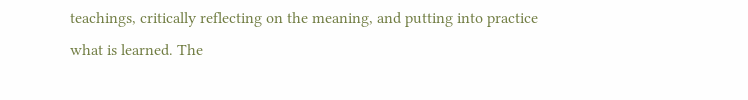teachings, critically reflecting on the meaning, and putting into practice what is learned. The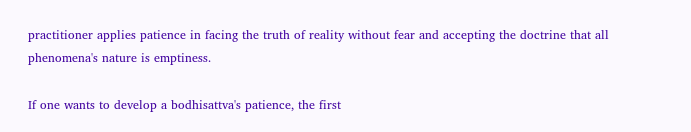practitioner applies patience in facing the truth of reality without fear and accepting the doctrine that all phenomena's nature is emptiness.

If one wants to develop a bodhisattva's patience, the first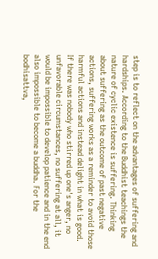step is to reflect on the advantages of suffering and hardships. According to the Buddhist teachings the nature of cyclic existence is suffering. Thinking about suffering as the outcome of past negative actions, suffering works as a reminder to avoid those harmful actions and instead delight in what is good. If there was nobody who stirred up one's anger, no unfavorable circumstances, no suffering at all, it would be impossible to develop patience and in the end also impossible to become a buddha. For the bodhisattva,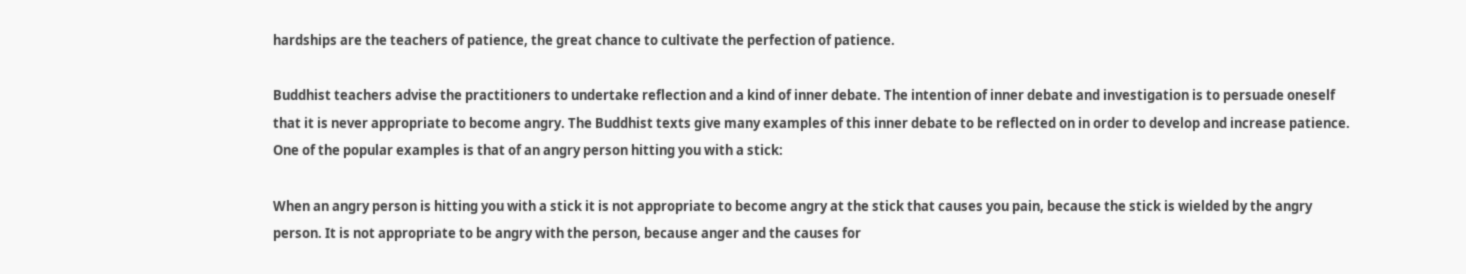hardships are the teachers of patience, the great chance to cultivate the perfection of patience.

Buddhist teachers advise the practitioners to undertake reflection and a kind of inner debate. The intention of inner debate and investigation is to persuade oneself that it is never appropriate to become angry. The Buddhist texts give many examples of this inner debate to be reflected on in order to develop and increase patience. One of the popular examples is that of an angry person hitting you with a stick:

When an angry person is hitting you with a stick it is not appropriate to become angry at the stick that causes you pain, because the stick is wielded by the angry person. It is not appropriate to be angry with the person, because anger and the causes for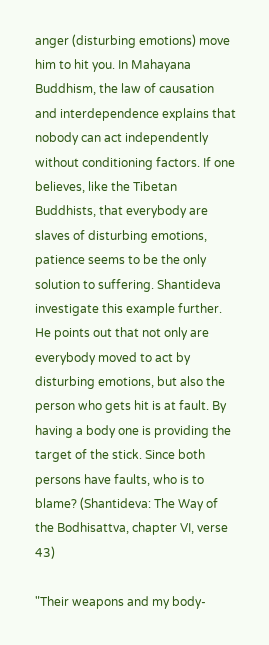anger (disturbing emotions) move him to hit you. In Mahayana Buddhism, the law of causation and interdependence explains that nobody can act independently without conditioning factors. If one believes, like the Tibetan Buddhists, that everybody are slaves of disturbing emotions, patience seems to be the only solution to suffering. Shantideva investigate this example further. He points out that not only are everybody moved to act by disturbing emotions, but also the person who gets hit is at fault. By having a body one is providing the target of the stick. Since both persons have faults, who is to blame? (Shantideva: The Way of the Bodhisattva, chapter VI, verse 43)

"Their weapons and my body-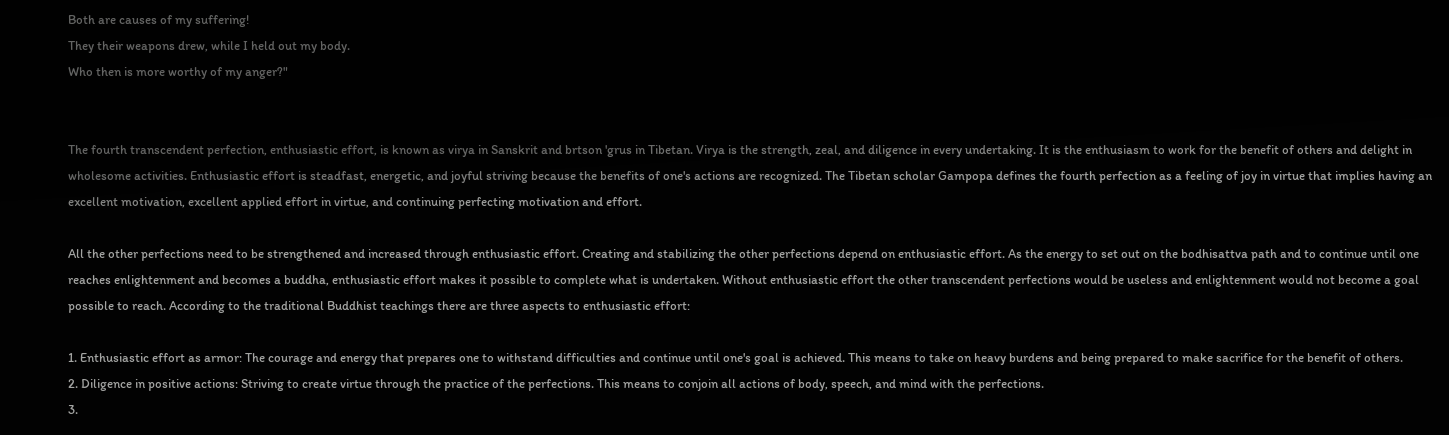Both are causes of my suffering!
They their weapons drew, while I held out my body.
Who then is more worthy of my anger?"


The fourth transcendent perfection, enthusiastic effort, is known as virya in Sanskrit and brtson 'grus in Tibetan. Virya is the strength, zeal, and diligence in every undertaking. It is the enthusiasm to work for the benefit of others and delight in wholesome activities. Enthusiastic effort is steadfast, energetic, and joyful striving because the benefits of one's actions are recognized. The Tibetan scholar Gampopa defines the fourth perfection as a feeling of joy in virtue that implies having an excellent motivation, excellent applied effort in virtue, and continuing perfecting motivation and effort.

All the other perfections need to be strengthened and increased through enthusiastic effort. Creating and stabilizing the other perfections depend on enthusiastic effort. As the energy to set out on the bodhisattva path and to continue until one reaches enlightenment and becomes a buddha, enthusiastic effort makes it possible to complete what is undertaken. Without enthusiastic effort the other transcendent perfections would be useless and enlightenment would not become a goal possible to reach. According to the traditional Buddhist teachings there are three aspects to enthusiastic effort:

1. Enthusiastic effort as armor: The courage and energy that prepares one to withstand difficulties and continue until one's goal is achieved. This means to take on heavy burdens and being prepared to make sacrifice for the benefit of others.
2. Diligence in positive actions: Striving to create virtue through the practice of the perfections. This means to conjoin all actions of body, speech, and mind with the perfections.
3.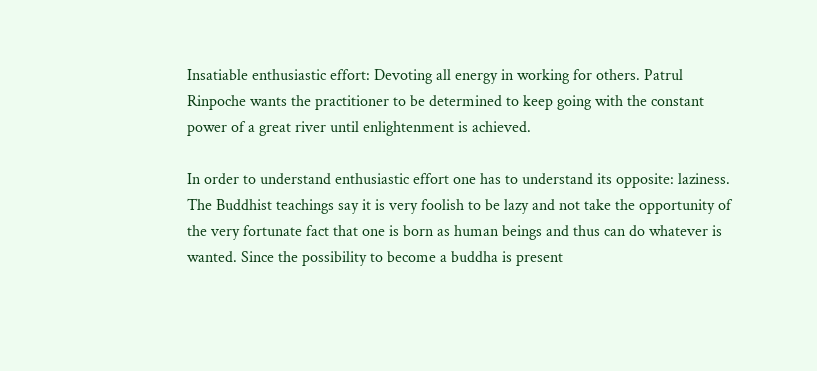Insatiable enthusiastic effort: Devoting all energy in working for others. Patrul Rinpoche wants the practitioner to be determined to keep going with the constant power of a great river until enlightenment is achieved.

In order to understand enthusiastic effort one has to understand its opposite: laziness. The Buddhist teachings say it is very foolish to be lazy and not take the opportunity of the very fortunate fact that one is born as human beings and thus can do whatever is wanted. Since the possibility to become a buddha is present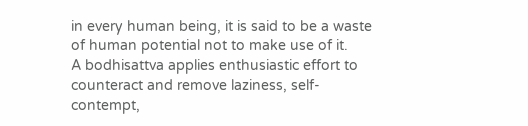in every human being, it is said to be a waste of human potential not to make use of it.
A bodhisattva applies enthusiastic effort to counteract and remove laziness, self-contempt,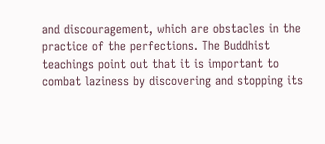and discouragement, which are obstacles in the practice of the perfections. The Buddhist teachings point out that it is important to combat laziness by discovering and stopping its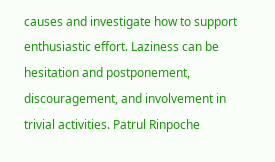causes and investigate how to support enthusiastic effort. Laziness can be hesitation and postponement, discouragement, and involvement in trivial activities. Patrul Rinpoche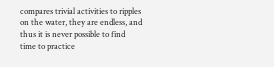compares trivial activities to ripples on the water, they are endless, and thus it is never possible to find time to practice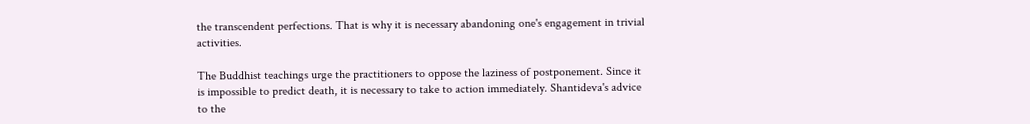the transcendent perfections. That is why it is necessary abandoning one's engagement in trivial activities.

The Buddhist teachings urge the practitioners to oppose the laziness of postponement. Since it is impossible to predict death, it is necessary to take to action immediately. Shantideva's advice to the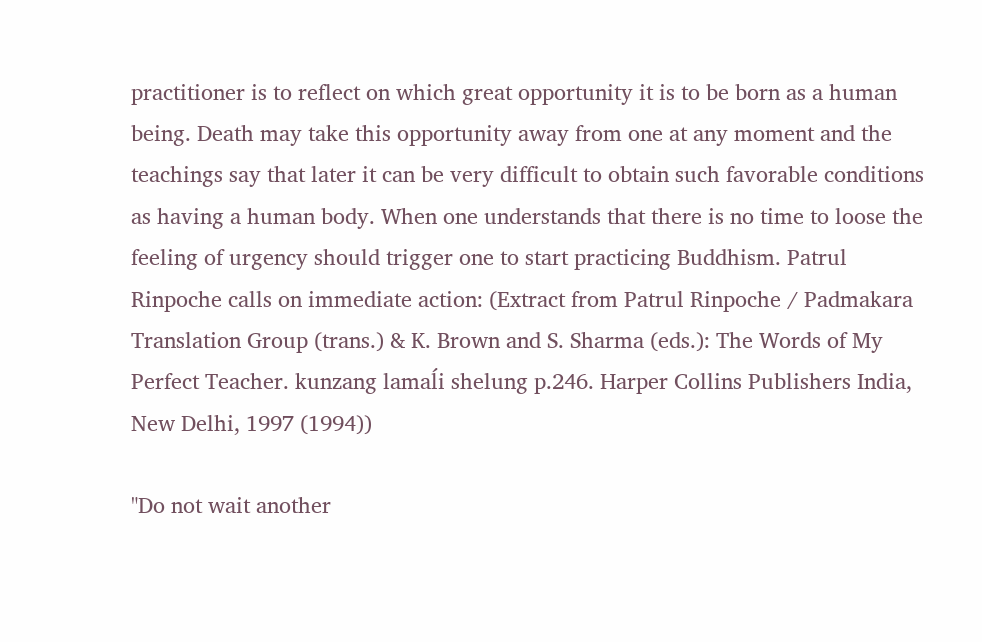practitioner is to reflect on which great opportunity it is to be born as a human being. Death may take this opportunity away from one at any moment and the teachings say that later it can be very difficult to obtain such favorable conditions as having a human body. When one understands that there is no time to loose the feeling of urgency should trigger one to start practicing Buddhism. Patrul Rinpoche calls on immediate action: (Extract from Patrul Rinpoche / Padmakara Translation Group (trans.) & K. Brown and S. Sharma (eds.): The Words of My Perfect Teacher. kunzang lamaĺi shelung p.246. Harper Collins Publishers India, New Delhi, 1997 (1994))

"Do not wait another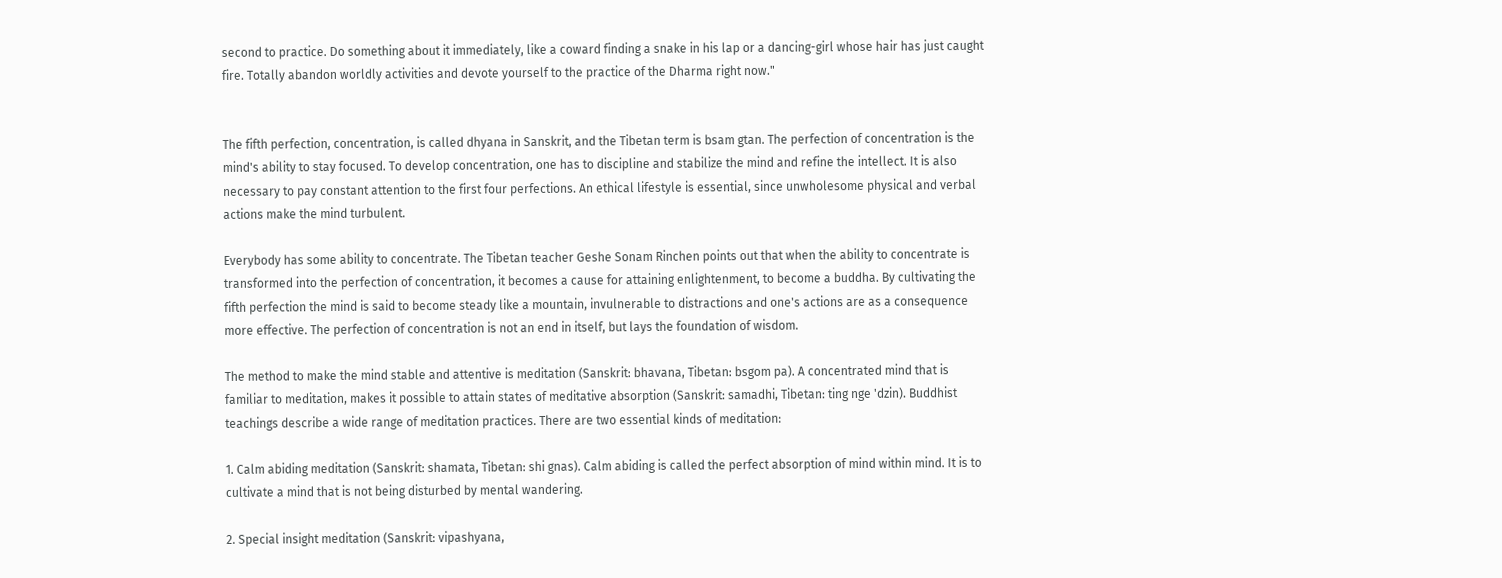second to practice. Do something about it immediately, like a coward finding a snake in his lap or a dancing-girl whose hair has just caught fire. Totally abandon worldly activities and devote yourself to the practice of the Dharma right now."


The fifth perfection, concentration, is called dhyana in Sanskrit, and the Tibetan term is bsam gtan. The perfection of concentration is the mind's ability to stay focused. To develop concentration, one has to discipline and stabilize the mind and refine the intellect. It is also necessary to pay constant attention to the first four perfections. An ethical lifestyle is essential, since unwholesome physical and verbal actions make the mind turbulent.

Everybody has some ability to concentrate. The Tibetan teacher Geshe Sonam Rinchen points out that when the ability to concentrate is transformed into the perfection of concentration, it becomes a cause for attaining enlightenment, to become a buddha. By cultivating the fifth perfection the mind is said to become steady like a mountain, invulnerable to distractions and one's actions are as a consequence more effective. The perfection of concentration is not an end in itself, but lays the foundation of wisdom.

The method to make the mind stable and attentive is meditation (Sanskrit: bhavana, Tibetan: bsgom pa). A concentrated mind that is familiar to meditation, makes it possible to attain states of meditative absorption (Sanskrit: samadhi, Tibetan: ting nge 'dzin). Buddhist teachings describe a wide range of meditation practices. There are two essential kinds of meditation:

1. Calm abiding meditation (Sanskrit: shamata, Tibetan: shi gnas). Calm abiding is called the perfect absorption of mind within mind. It is to cultivate a mind that is not being disturbed by mental wandering.

2. Special insight meditation (Sanskrit: vipashyana,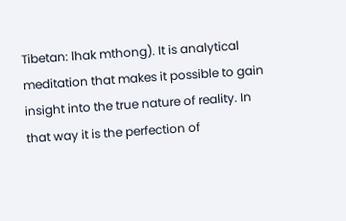Tibetan: lhak mthong). It is analytical meditation that makes it possible to gain insight into the true nature of reality. In that way it is the perfection of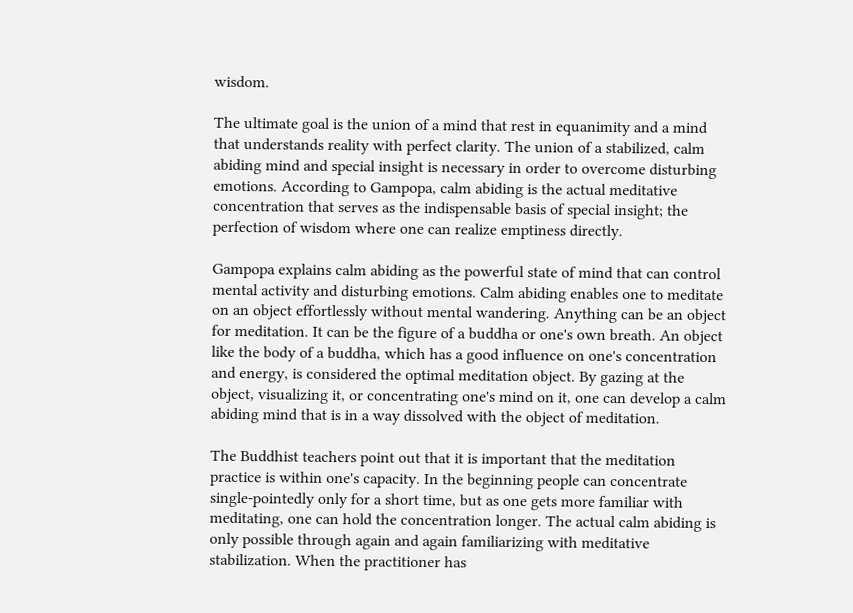wisdom.

The ultimate goal is the union of a mind that rest in equanimity and a mind that understands reality with perfect clarity. The union of a stabilized, calm abiding mind and special insight is necessary in order to overcome disturbing emotions. According to Gampopa, calm abiding is the actual meditative concentration that serves as the indispensable basis of special insight; the perfection of wisdom where one can realize emptiness directly.

Gampopa explains calm abiding as the powerful state of mind that can control mental activity and disturbing emotions. Calm abiding enables one to meditate on an object effortlessly without mental wandering. Anything can be an object for meditation. It can be the figure of a buddha or one's own breath. An object like the body of a buddha, which has a good influence on one's concentration and energy, is considered the optimal meditation object. By gazing at the object, visualizing it, or concentrating one's mind on it, one can develop a calm abiding mind that is in a way dissolved with the object of meditation.

The Buddhist teachers point out that it is important that the meditation practice is within one's capacity. In the beginning people can concentrate single-pointedly only for a short time, but as one gets more familiar with meditating, one can hold the concentration longer. The actual calm abiding is only possible through again and again familiarizing with meditative stabilization. When the practitioner has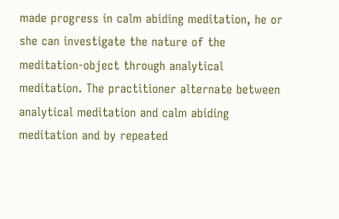made progress in calm abiding meditation, he or she can investigate the nature of the meditation-object through analytical meditation. The practitioner alternate between analytical meditation and calm abiding meditation and by repeated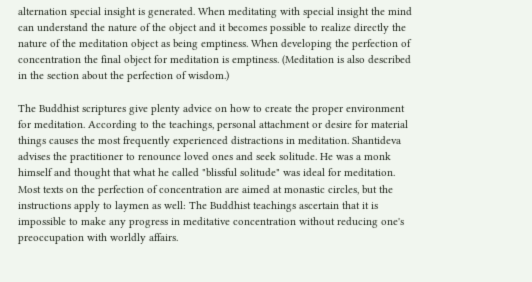alternation special insight is generated. When meditating with special insight the mind can understand the nature of the object and it becomes possible to realize directly the nature of the meditation object as being emptiness. When developing the perfection of concentration the final object for meditation is emptiness. (Meditation is also described in the section about the perfection of wisdom.)

The Buddhist scriptures give plenty advice on how to create the proper environment for meditation. According to the teachings, personal attachment or desire for material things causes the most frequently experienced distractions in meditation. Shantideva advises the practitioner to renounce loved ones and seek solitude. He was a monk himself and thought that what he called "blissful solitude" was ideal for meditation. Most texts on the perfection of concentration are aimed at monastic circles, but the instructions apply to laymen as well: The Buddhist teachings ascertain that it is impossible to make any progress in meditative concentration without reducing one's preoccupation with worldly affairs.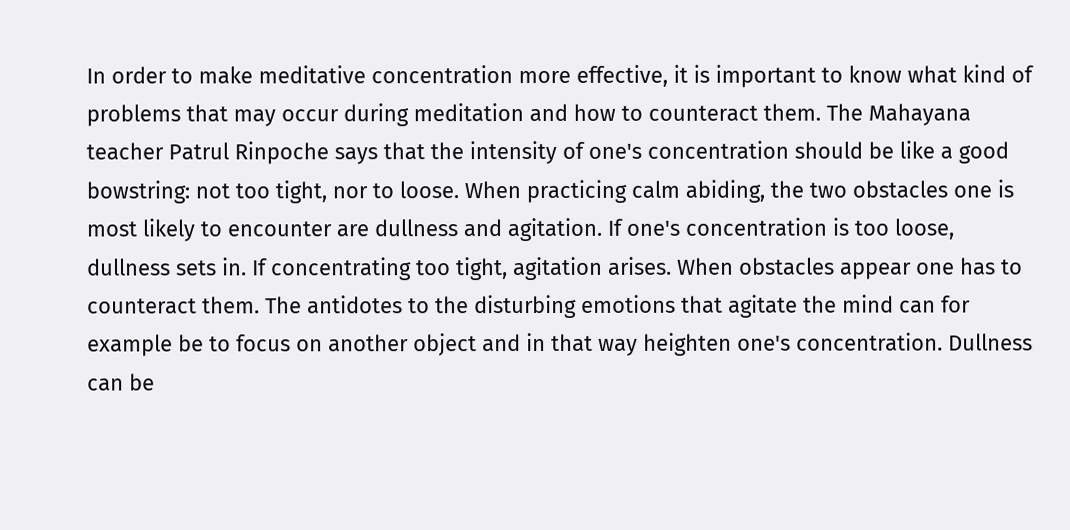In order to make meditative concentration more effective, it is important to know what kind of problems that may occur during meditation and how to counteract them. The Mahayana teacher Patrul Rinpoche says that the intensity of one's concentration should be like a good bowstring: not too tight, nor to loose. When practicing calm abiding, the two obstacles one is most likely to encounter are dullness and agitation. If one's concentration is too loose, dullness sets in. If concentrating too tight, agitation arises. When obstacles appear one has to counteract them. The antidotes to the disturbing emotions that agitate the mind can for example be to focus on another object and in that way heighten one's concentration. Dullness can be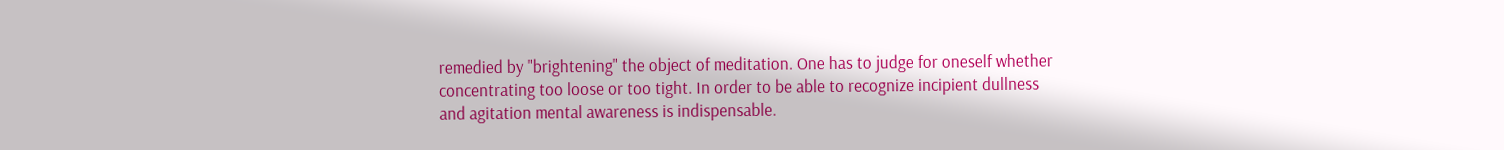remedied by "brightening" the object of meditation. One has to judge for oneself whether concentrating too loose or too tight. In order to be able to recognize incipient dullness and agitation mental awareness is indispensable.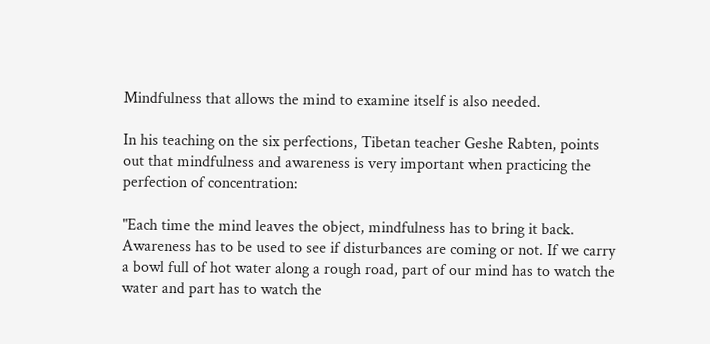Mindfulness that allows the mind to examine itself is also needed.

In his teaching on the six perfections, Tibetan teacher Geshe Rabten, points out that mindfulness and awareness is very important when practicing the perfection of concentration:

"Each time the mind leaves the object, mindfulness has to bring it back. Awareness has to be used to see if disturbances are coming or not. If we carry a bowl full of hot water along a rough road, part of our mind has to watch the water and part has to watch the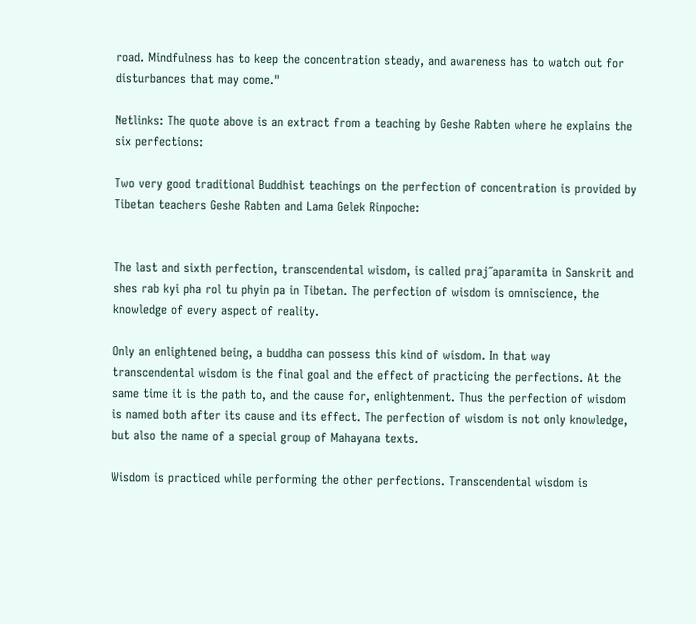road. Mindfulness has to keep the concentration steady, and awareness has to watch out for disturbances that may come."

Netlinks: The quote above is an extract from a teaching by Geshe Rabten where he explains the six perfections:

Two very good traditional Buddhist teachings on the perfection of concentration is provided by Tibetan teachers Geshe Rabten and Lama Gelek Rinpoche:


The last and sixth perfection, transcendental wisdom, is called praj˝aparamita in Sanskrit and shes rab kyi pha rol tu phyin pa in Tibetan. The perfection of wisdom is omniscience, the knowledge of every aspect of reality.

Only an enlightened being, a buddha can possess this kind of wisdom. In that way transcendental wisdom is the final goal and the effect of practicing the perfections. At the same time it is the path to, and the cause for, enlightenment. Thus the perfection of wisdom is named both after its cause and its effect. The perfection of wisdom is not only knowledge, but also the name of a special group of Mahayana texts.

Wisdom is practiced while performing the other perfections. Transcendental wisdom is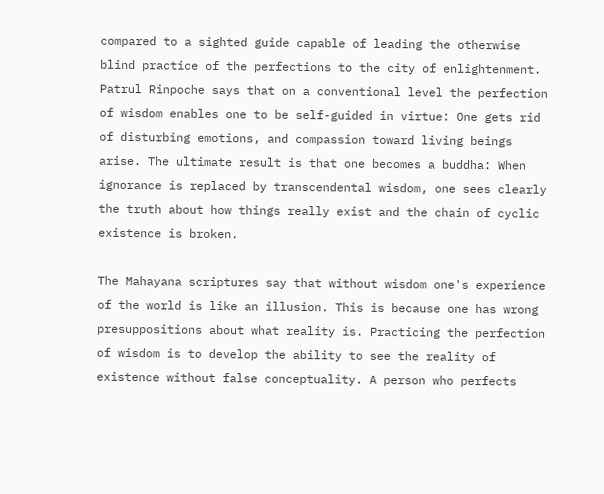compared to a sighted guide capable of leading the otherwise blind practice of the perfections to the city of enlightenment. Patrul Rinpoche says that on a conventional level the perfection of wisdom enables one to be self-guided in virtue: One gets rid of disturbing emotions, and compassion toward living beings arise. The ultimate result is that one becomes a buddha: When ignorance is replaced by transcendental wisdom, one sees clearly the truth about how things really exist and the chain of cyclic existence is broken.

The Mahayana scriptures say that without wisdom one's experience of the world is like an illusion. This is because one has wrong presuppositions about what reality is. Practicing the perfection of wisdom is to develop the ability to see the reality of existence without false conceptuality. A person who perfects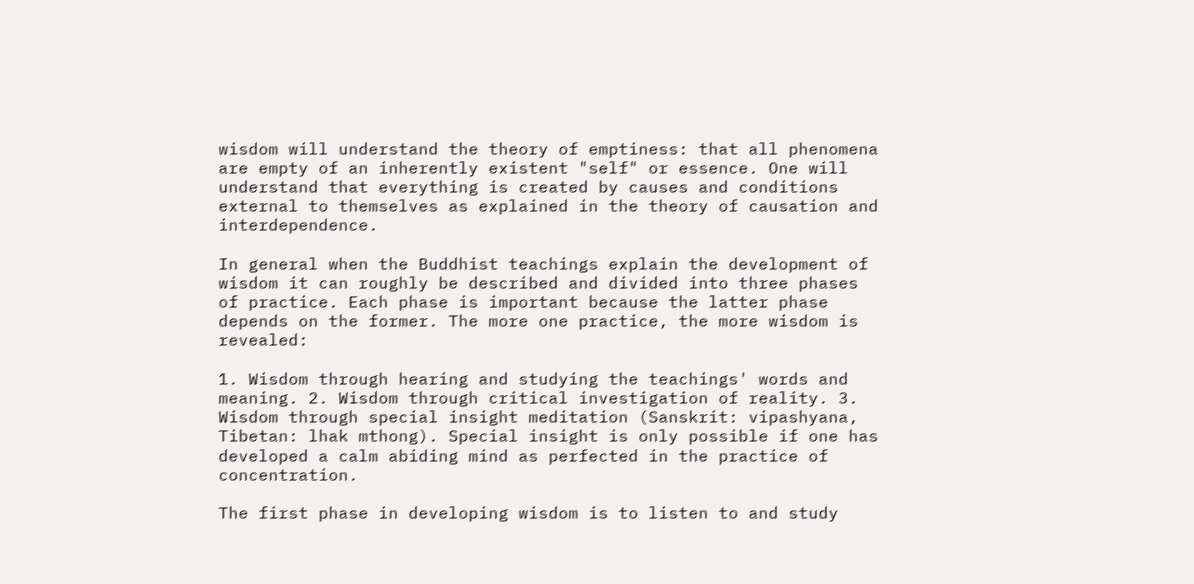wisdom will understand the theory of emptiness: that all phenomena are empty of an inherently existent "self" or essence. One will understand that everything is created by causes and conditions external to themselves as explained in the theory of causation and interdependence.

In general when the Buddhist teachings explain the development of wisdom it can roughly be described and divided into three phases of practice. Each phase is important because the latter phase depends on the former. The more one practice, the more wisdom is revealed:

1. Wisdom through hearing and studying the teachings' words and meaning. 2. Wisdom through critical investigation of reality. 3. Wisdom through special insight meditation (Sanskrit: vipashyana, Tibetan: lhak mthong). Special insight is only possible if one has developed a calm abiding mind as perfected in the practice of concentration.

The first phase in developing wisdom is to listen to and study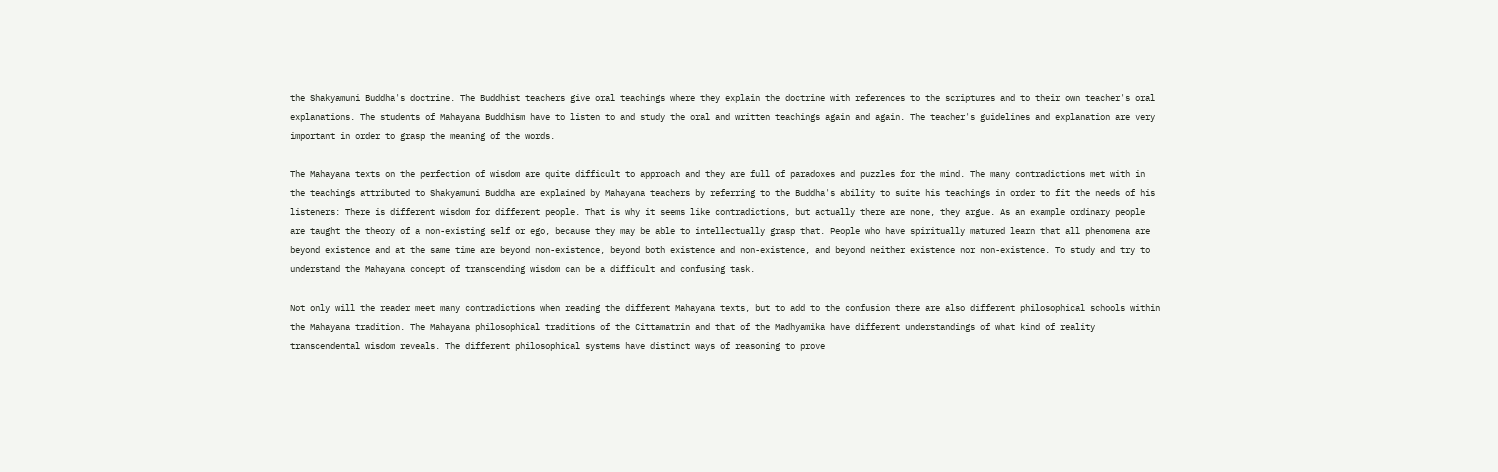the Shakyamuni Buddha's doctrine. The Buddhist teachers give oral teachings where they explain the doctrine with references to the scriptures and to their own teacher's oral explanations. The students of Mahayana Buddhism have to listen to and study the oral and written teachings again and again. The teacher's guidelines and explanation are very important in order to grasp the meaning of the words.

The Mahayana texts on the perfection of wisdom are quite difficult to approach and they are full of paradoxes and puzzles for the mind. The many contradictions met with in the teachings attributed to Shakyamuni Buddha are explained by Mahayana teachers by referring to the Buddha's ability to suite his teachings in order to fit the needs of his listeners: There is different wisdom for different people. That is why it seems like contradictions, but actually there are none, they argue. As an example ordinary people are taught the theory of a non-existing self or ego, because they may be able to intellectually grasp that. People who have spiritually matured learn that all phenomena are beyond existence and at the same time are beyond non-existence, beyond both existence and non-existence, and beyond neither existence nor non-existence. To study and try to understand the Mahayana concept of transcending wisdom can be a difficult and confusing task.

Not only will the reader meet many contradictions when reading the different Mahayana texts, but to add to the confusion there are also different philosophical schools within the Mahayana tradition. The Mahayana philosophical traditions of the Cittamatrin and that of the Madhyamika have different understandings of what kind of reality transcendental wisdom reveals. The different philosophical systems have distinct ways of reasoning to prove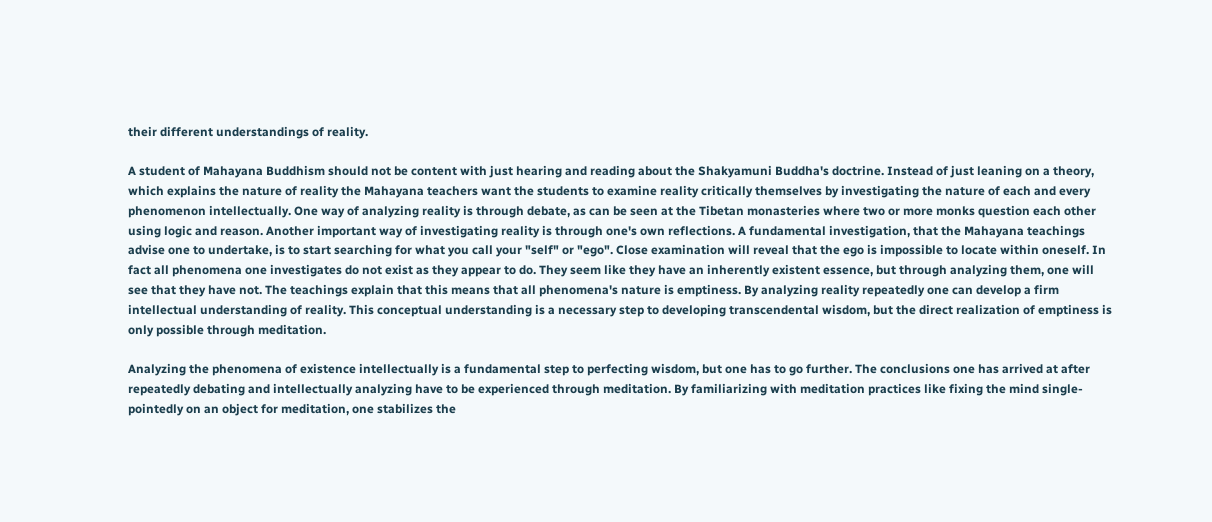their different understandings of reality.

A student of Mahayana Buddhism should not be content with just hearing and reading about the Shakyamuni Buddha's doctrine. Instead of just leaning on a theory, which explains the nature of reality the Mahayana teachers want the students to examine reality critically themselves by investigating the nature of each and every phenomenon intellectually. One way of analyzing reality is through debate, as can be seen at the Tibetan monasteries where two or more monks question each other using logic and reason. Another important way of investigating reality is through one's own reflections. A fundamental investigation, that the Mahayana teachings advise one to undertake, is to start searching for what you call your "self" or "ego". Close examination will reveal that the ego is impossible to locate within oneself. In fact all phenomena one investigates do not exist as they appear to do. They seem like they have an inherently existent essence, but through analyzing them, one will see that they have not. The teachings explain that this means that all phenomena's nature is emptiness. By analyzing reality repeatedly one can develop a firm intellectual understanding of reality. This conceptual understanding is a necessary step to developing transcendental wisdom, but the direct realization of emptiness is only possible through meditation.

Analyzing the phenomena of existence intellectually is a fundamental step to perfecting wisdom, but one has to go further. The conclusions one has arrived at after repeatedly debating and intellectually analyzing have to be experienced through meditation. By familiarizing with meditation practices like fixing the mind single-pointedly on an object for meditation, one stabilizes the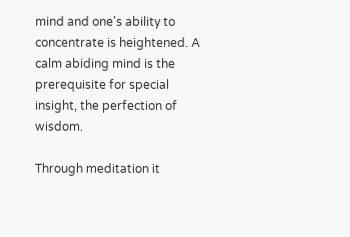mind and one's ability to concentrate is heightened. A calm abiding mind is the prerequisite for special insight, the perfection of wisdom.

Through meditation it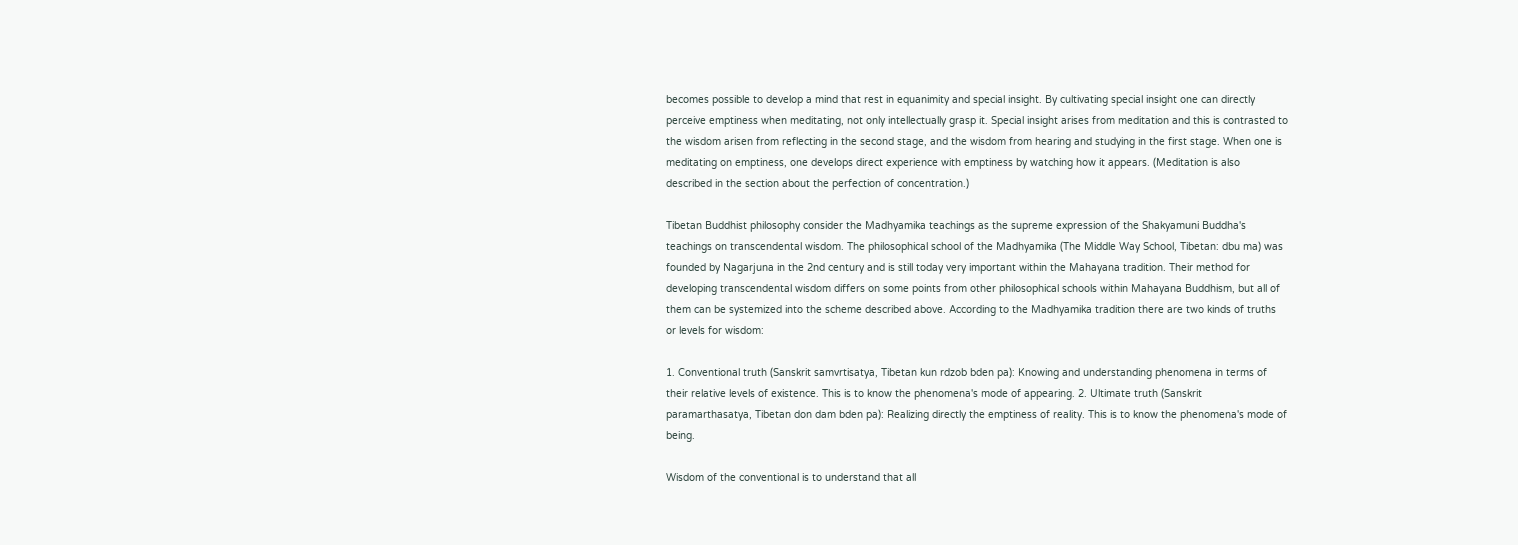becomes possible to develop a mind that rest in equanimity and special insight. By cultivating special insight one can directly perceive emptiness when meditating, not only intellectually grasp it. Special insight arises from meditation and this is contrasted to the wisdom arisen from reflecting in the second stage, and the wisdom from hearing and studying in the first stage. When one is meditating on emptiness, one develops direct experience with emptiness by watching how it appears. (Meditation is also described in the section about the perfection of concentration.)

Tibetan Buddhist philosophy consider the Madhyamika teachings as the supreme expression of the Shakyamuni Buddha's teachings on transcendental wisdom. The philosophical school of the Madhyamika (The Middle Way School, Tibetan: dbu ma) was founded by Nagarjuna in the 2nd century and is still today very important within the Mahayana tradition. Their method for developing transcendental wisdom differs on some points from other philosophical schools within Mahayana Buddhism, but all of them can be systemized into the scheme described above. According to the Madhyamika tradition there are two kinds of truths or levels for wisdom:

1. Conventional truth (Sanskrit samvrtisatya, Tibetan kun rdzob bden pa): Knowing and understanding phenomena in terms of their relative levels of existence. This is to know the phenomena's mode of appearing. 2. Ultimate truth (Sanskrit paramarthasatya, Tibetan don dam bden pa): Realizing directly the emptiness of reality. This is to know the phenomena's mode of being.

Wisdom of the conventional is to understand that all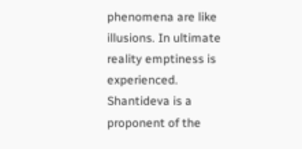phenomena are like illusions. In ultimate reality emptiness is experienced. Shantideva is a proponent of the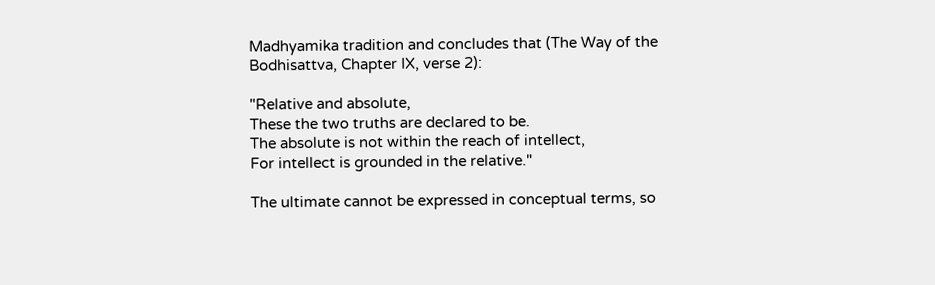Madhyamika tradition and concludes that (The Way of the Bodhisattva, Chapter IX, verse 2):

"Relative and absolute,
These the two truths are declared to be.
The absolute is not within the reach of intellect,
For intellect is grounded in the relative."

The ultimate cannot be expressed in conceptual terms, so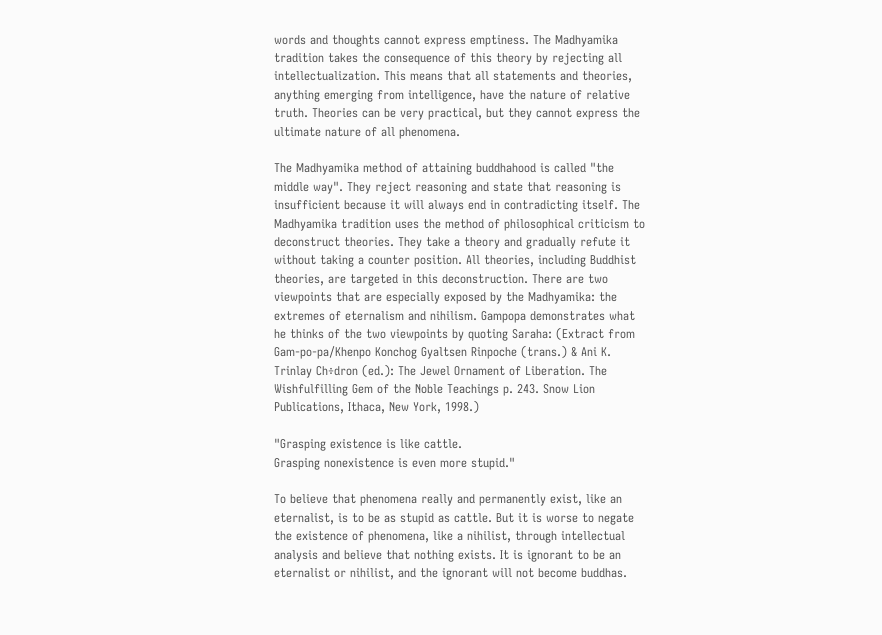words and thoughts cannot express emptiness. The Madhyamika tradition takes the consequence of this theory by rejecting all intellectualization. This means that all statements and theories, anything emerging from intelligence, have the nature of relative truth. Theories can be very practical, but they cannot express the ultimate nature of all phenomena.

The Madhyamika method of attaining buddhahood is called "the middle way". They reject reasoning and state that reasoning is insufficient because it will always end in contradicting itself. The Madhyamika tradition uses the method of philosophical criticism to deconstruct theories. They take a theory and gradually refute it without taking a counter position. All theories, including Buddhist theories, are targeted in this deconstruction. There are two viewpoints that are especially exposed by the Madhyamika: the extremes of eternalism and nihilism. Gampopa demonstrates what he thinks of the two viewpoints by quoting Saraha: (Extract from Gam-po-pa/Khenpo Konchog Gyaltsen Rinpoche (trans.) & Ani K. Trinlay Ch÷dron (ed.): The Jewel Ornament of Liberation. The Wishfulfilling Gem of the Noble Teachings p. 243. Snow Lion Publications, Ithaca, New York, 1998.)

"Grasping existence is like cattle.
Grasping nonexistence is even more stupid."

To believe that phenomena really and permanently exist, like an eternalist, is to be as stupid as cattle. But it is worse to negate the existence of phenomena, like a nihilist, through intellectual analysis and believe that nothing exists. It is ignorant to be an eternalist or nihilist, and the ignorant will not become buddhas.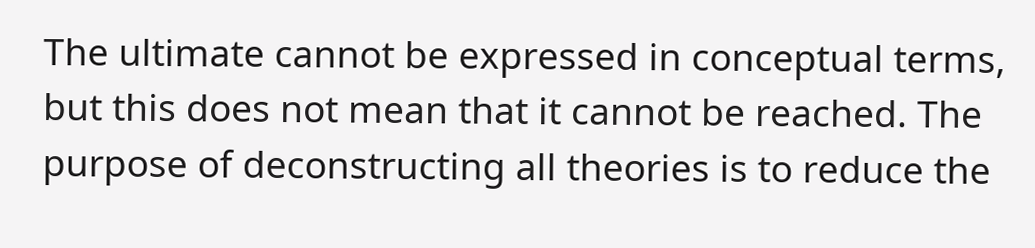The ultimate cannot be expressed in conceptual terms, but this does not mean that it cannot be reached. The purpose of deconstructing all theories is to reduce the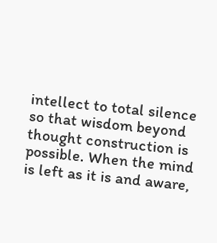intellect to total silence so that wisdom beyond thought construction is possible. When the mind is left as it is and aware,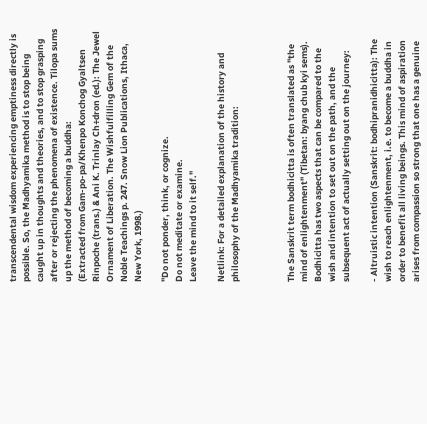transcendental wisdom experiencing emptiness directly is possible. So, the Madhyamika method is to stop being caught up in thoughts and theories, and to stop grasping after or rejecting the phenomena of existence. Tilopa sums up the method of becoming a buddha:
(Extracted from Gam-po-pa/Khenpo Konchog Gyaltsen Rinpoche (trans.) & Ani K. Trinlay Ch÷dron (ed.): The Jewel Ornament of Liberation. The Wishfulfilling Gem of the Noble Teachings p. 247. Snow Lion Publications, Ithaca, New York, 1998.)

"Do not ponder, think, or cognize.
Do not meditate or examine.
Leave the mind to it self."

Netlink: For a detailed explanation of the history and philosophy of the Madhyamika tradition:



The Sanskrit term bodhicitta is often translated as "the mind of enlightenment" (Tibetan: byang chub kyi sems). Bodhicitta has two aspects that can be compared to the wish and intention to set out on the path, and the subsequent act of actually setting out on the journey:

- Altruistic intention (Sanskrit: bodhipranidhicitta): The wish to reach enlightenment, i.e. to become a buddha in order to benefit all living beings. This mind of aspiration arises from compassion so strong that one has a genuine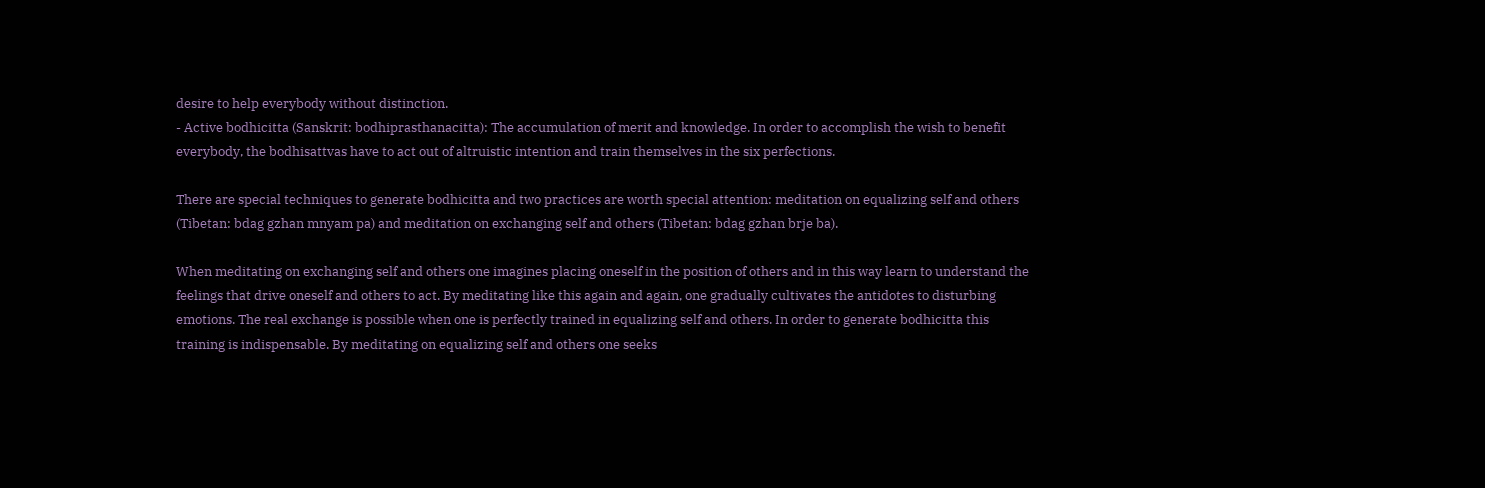desire to help everybody without distinction.
- Active bodhicitta (Sanskrit: bodhiprasthanacitta): The accumulation of merit and knowledge. In order to accomplish the wish to benefit everybody, the bodhisattvas have to act out of altruistic intention and train themselves in the six perfections.

There are special techniques to generate bodhicitta and two practices are worth special attention: meditation on equalizing self and others (Tibetan: bdag gzhan mnyam pa) and meditation on exchanging self and others (Tibetan: bdag gzhan brje ba).

When meditating on exchanging self and others one imagines placing oneself in the position of others and in this way learn to understand the feelings that drive oneself and others to act. By meditating like this again and again, one gradually cultivates the antidotes to disturbing emotions. The real exchange is possible when one is perfectly trained in equalizing self and others. In order to generate bodhicitta this training is indispensable. By meditating on equalizing self and others one seeks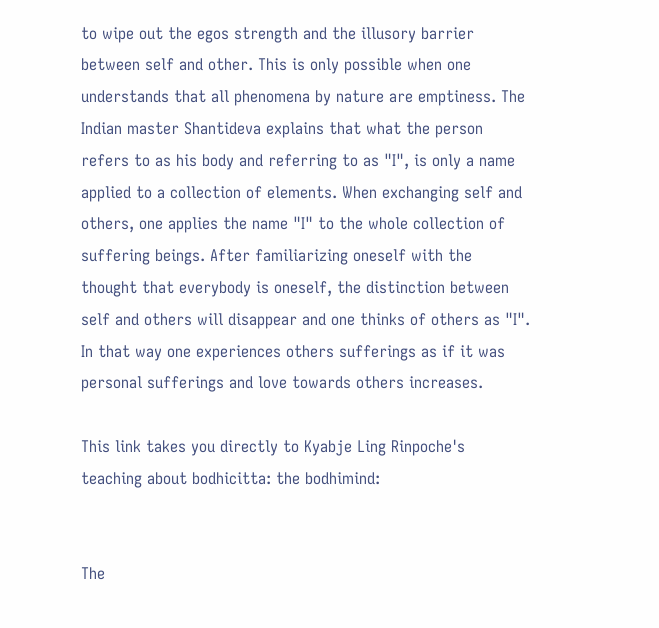to wipe out the egos strength and the illusory barrier between self and other. This is only possible when one understands that all phenomena by nature are emptiness. The Indian master Shantideva explains that what the person refers to as his body and referring to as "I", is only a name applied to a collection of elements. When exchanging self and others, one applies the name "I" to the whole collection of suffering beings. After familiarizing oneself with the thought that everybody is oneself, the distinction between self and others will disappear and one thinks of others as "I". In that way one experiences others sufferings as if it was personal sufferings and love towards others increases.

This link takes you directly to Kyabje Ling Rinpoche's teaching about bodhicitta: the bodhimind:


The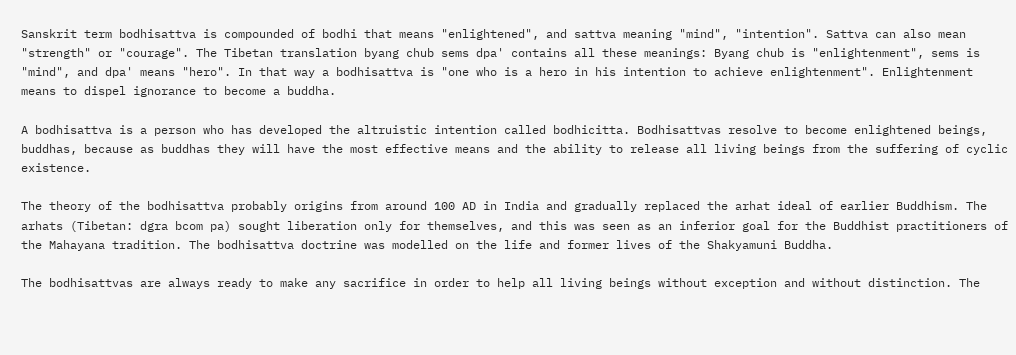Sanskrit term bodhisattva is compounded of bodhi that means "enlightened", and sattva meaning "mind", "intention". Sattva can also mean "strength" or "courage". The Tibetan translation byang chub sems dpa' contains all these meanings: Byang chub is "enlightenment", sems is "mind", and dpa' means "hero". In that way a bodhisattva is "one who is a hero in his intention to achieve enlightenment". Enlightenment means to dispel ignorance to become a buddha.

A bodhisattva is a person who has developed the altruistic intention called bodhicitta. Bodhisattvas resolve to become enlightened beings, buddhas, because as buddhas they will have the most effective means and the ability to release all living beings from the suffering of cyclic existence.

The theory of the bodhisattva probably origins from around 100 AD in India and gradually replaced the arhat ideal of earlier Buddhism. The arhats (Tibetan: dgra bcom pa) sought liberation only for themselves, and this was seen as an inferior goal for the Buddhist practitioners of the Mahayana tradition. The bodhisattva doctrine was modelled on the life and former lives of the Shakyamuni Buddha.

The bodhisattvas are always ready to make any sacrifice in order to help all living beings without exception and without distinction. The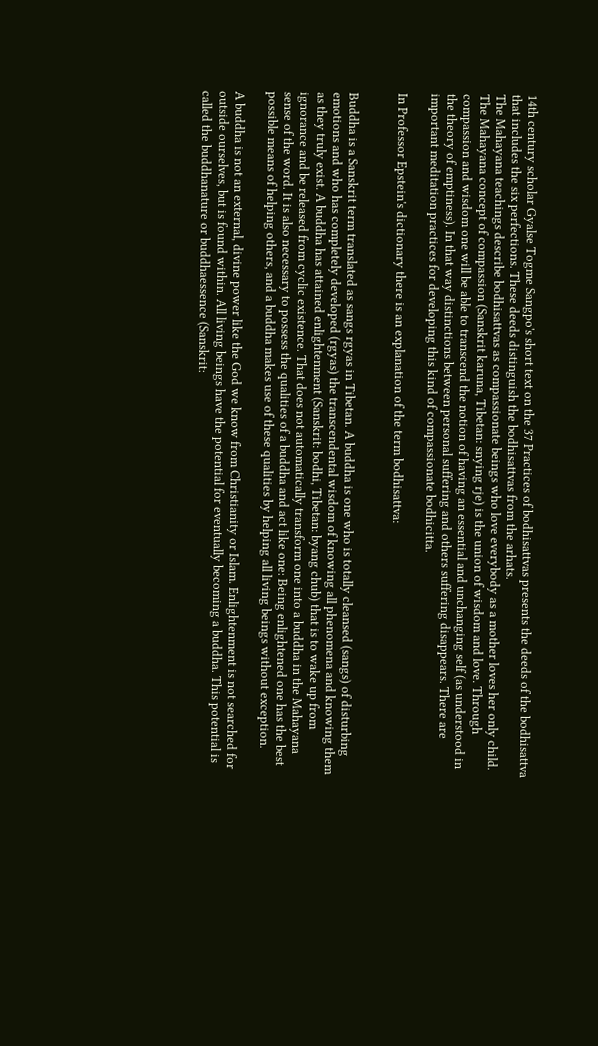14th century scholar Gyalse Togme Sangpo's short text on the 37 Practices of bodhisattvas presents the deeds of the bodhisattva that includes the six perfections. These deeds distinguish the bodhisattvas from the arhats.
The Mahayana teachings describe bodhisattvas as compassionate beings who love everybody as a mother loves her only child. The Mahayana concept of compassion (Sanskrit karuna, Tibetan: snying rje) is the union of wisdom and love. Through compassion and wisdom one will be able to transcend the notion of having an essential and unchanging self (as understood in the theory of emptiness). In that way distinctions between personal suffering and others suffering disappears. There are important meditation practices for developing this kind of compassionate bodhicitta.

In Professor Epstein's dictionary there is an explanation of the term bodhisattva:


Buddha is a Sanskrit term translated as sangs rgyas in Tibetan. A buddha is one who is totally cleansed (sangs) of disturbing emotions and who has completely developed (rgyas) the transcendental wisdom of knowing all phenomena and knowing them as they truly exist. A buddha has attained enlightenment (Sanskrit: bodhi, Tibetan: byang chub) that is to wake up from ignorance and be released from cyclic existence. That does not automatically transform one into a buddha in the Mahayana sense of the word. It is also necessary to possess the qualities of a buddha and act like one: Being enlightened one has the best possible means of helping others, and a buddha makes use of these qualities by helping all living beings without exception.

A buddha is not an external, divine power like the God we know from Christianity or Islam. Enlightenment is not searched for outside ourselves, but is found within. All living beings have the potential for eventually becoming a buddha. This potential is called the buddhanature or buddhaessence (Sanskrit: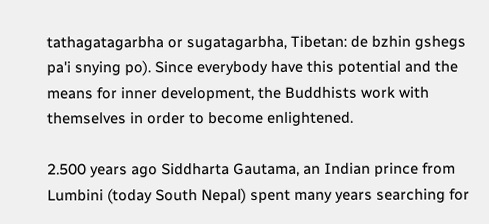tathagatagarbha or sugatagarbha, Tibetan: de bzhin gshegs pa'i snying po). Since everybody have this potential and the means for inner development, the Buddhists work with themselves in order to become enlightened.

2.500 years ago Siddharta Gautama, an Indian prince from Lumbini (today South Nepal) spent many years searching for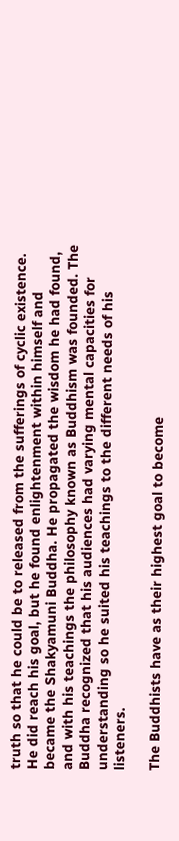truth so that he could be to released from the sufferings of cyclic existence. He did reach his goal, but he found enlightenment within himself and became the Shakyamuni Buddha. He propagated the wisdom he had found, and with his teachings the philosophy known as Buddhism was founded. The Buddha recognized that his audiences had varying mental capacities for understanding so he suited his teachings to the different needs of his listeners.

The Buddhists have as their highest goal to become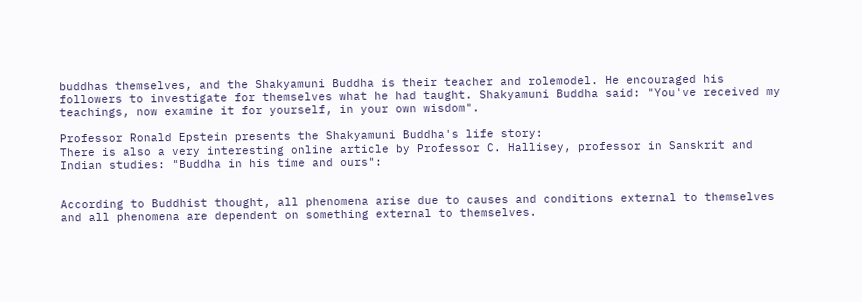buddhas themselves, and the Shakyamuni Buddha is their teacher and rolemodel. He encouraged his followers to investigate for themselves what he had taught. Shakyamuni Buddha said: "You've received my teachings, now examine it for yourself, in your own wisdom".

Professor Ronald Epstein presents the Shakyamuni Buddha's life story:
There is also a very interesting online article by Professor C. Hallisey, professor in Sanskrit and Indian studies: "Buddha in his time and ours":


According to Buddhist thought, all phenomena arise due to causes and conditions external to themselves and all phenomena are dependent on something external to themselves.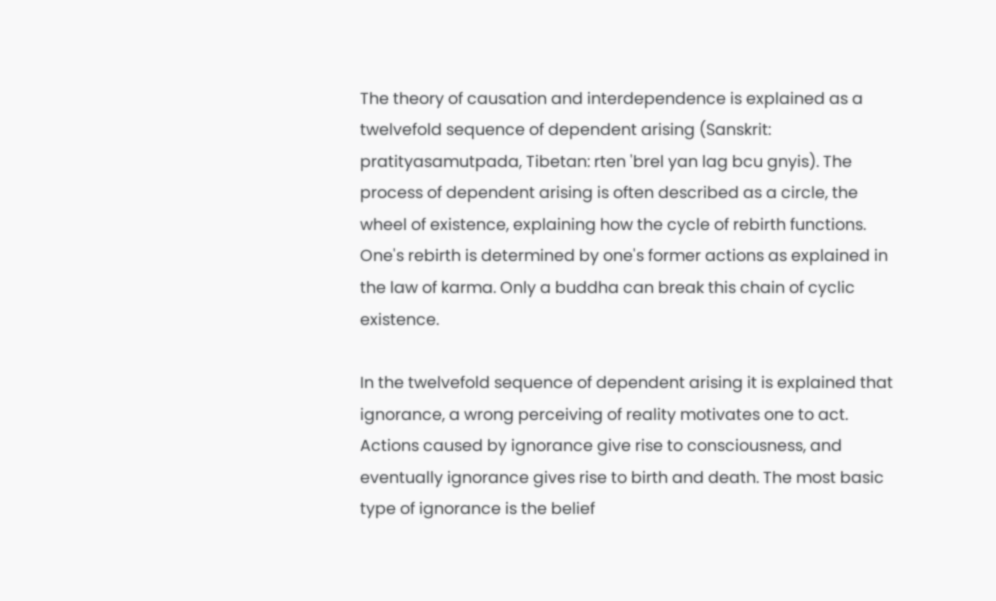The theory of causation and interdependence is explained as a twelvefold sequence of dependent arising (Sanskrit: pratityasamutpada, Tibetan: rten 'brel yan lag bcu gnyis). The process of dependent arising is often described as a circle, the wheel of existence, explaining how the cycle of rebirth functions. One's rebirth is determined by one's former actions as explained in the law of karma. Only a buddha can break this chain of cyclic existence.

In the twelvefold sequence of dependent arising it is explained that ignorance, a wrong perceiving of reality motivates one to act. Actions caused by ignorance give rise to consciousness, and eventually ignorance gives rise to birth and death. The most basic type of ignorance is the belief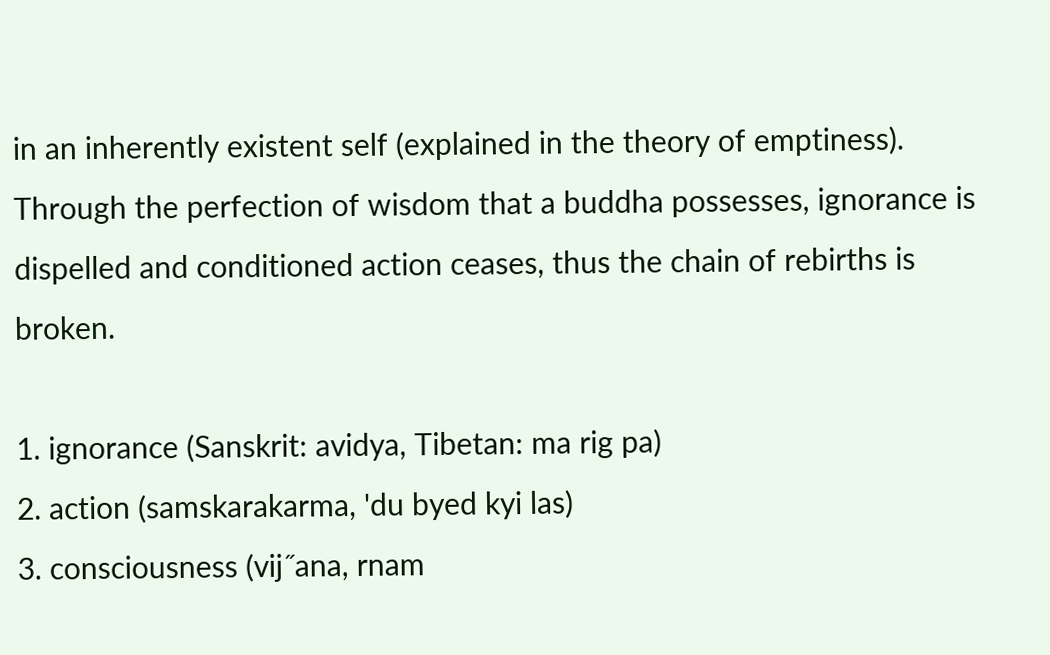in an inherently existent self (explained in the theory of emptiness). Through the perfection of wisdom that a buddha possesses, ignorance is dispelled and conditioned action ceases, thus the chain of rebirths is broken.

1. ignorance (Sanskrit: avidya, Tibetan: ma rig pa)
2. action (samskarakarma, 'du byed kyi las)
3. consciousness (vij˝ana, rnam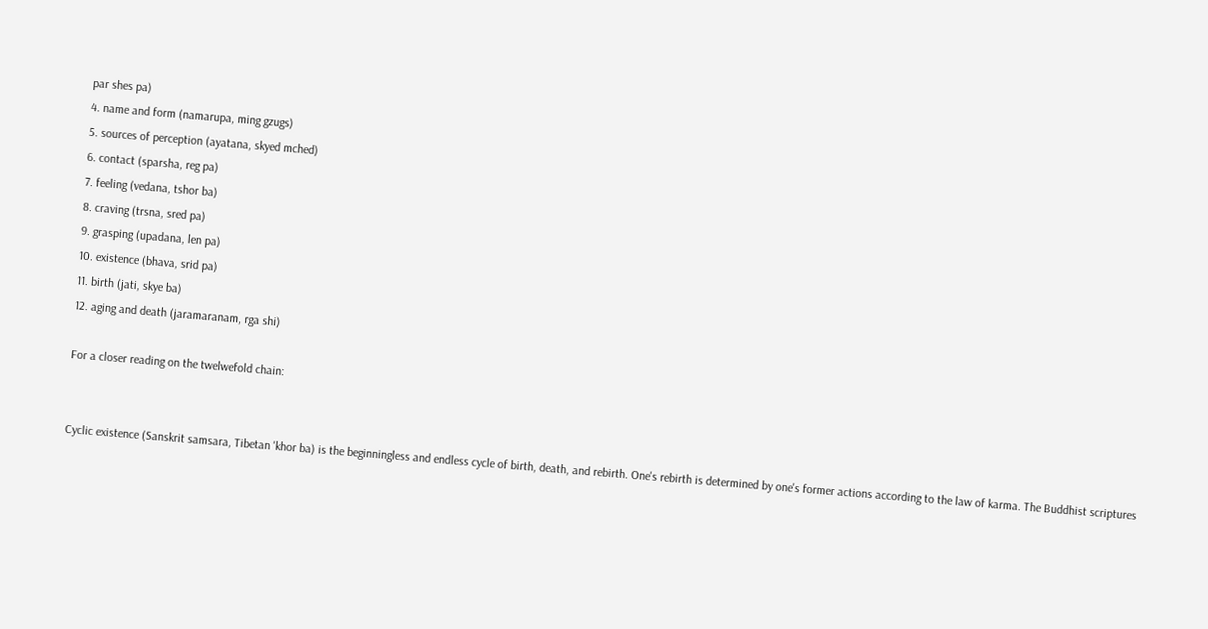par shes pa)
4. name and form (namarupa, ming gzugs)
5. sources of perception (ayatana, skyed mched)
6. contact (sparsha, reg pa)
7. feeling (vedana, tshor ba)
8. craving (trsna, sred pa)
9. grasping (upadana, len pa)
10. existence (bhava, srid pa)
11. birth (jati, skye ba)
12. aging and death (jaramaranam, rga shi)

For a closer reading on the twelwefold chain:


Cyclic existence (Sanskrit samsara, Tibetan 'khor ba) is the beginningless and endless cycle of birth, death, and rebirth. One's rebirth is determined by one's former actions according to the law of karma. The Buddhist scriptures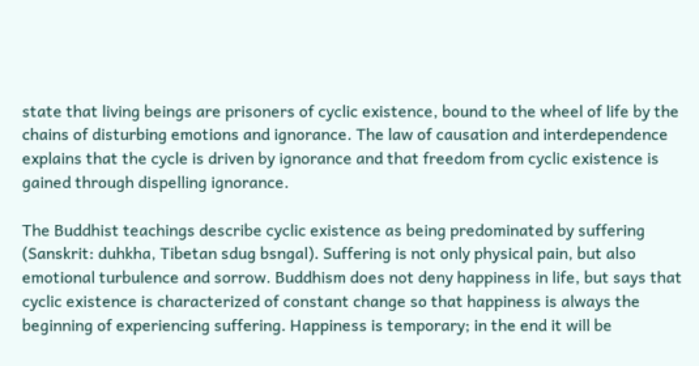state that living beings are prisoners of cyclic existence, bound to the wheel of life by the chains of disturbing emotions and ignorance. The law of causation and interdependence explains that the cycle is driven by ignorance and that freedom from cyclic existence is gained through dispelling ignorance.

The Buddhist teachings describe cyclic existence as being predominated by suffering (Sanskrit: duhkha, Tibetan sdug bsngal). Suffering is not only physical pain, but also emotional turbulence and sorrow. Buddhism does not deny happiness in life, but says that cyclic existence is characterized of constant change so that happiness is always the beginning of experiencing suffering. Happiness is temporary; in the end it will be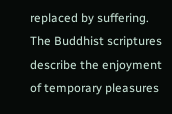replaced by suffering. The Buddhist scriptures describe the enjoyment of temporary pleasures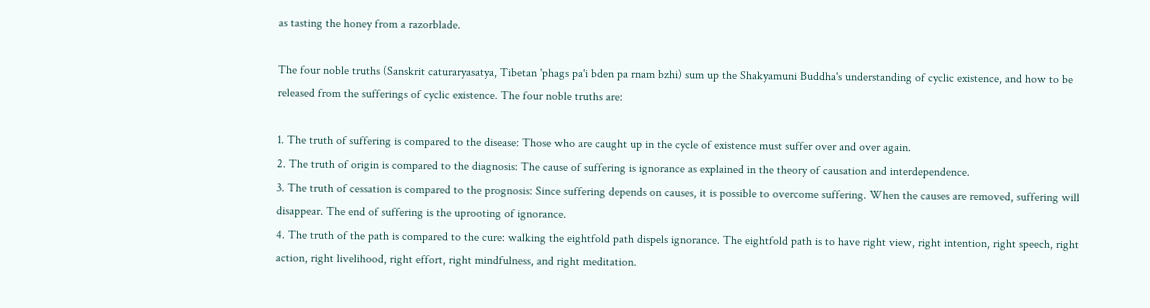as tasting the honey from a razorblade.

The four noble truths (Sanskrit caturaryasatya, Tibetan 'phags pa'i bden pa rnam bzhi) sum up the Shakyamuni Buddha's understanding of cyclic existence, and how to be released from the sufferings of cyclic existence. The four noble truths are:

1. The truth of suffering is compared to the disease: Those who are caught up in the cycle of existence must suffer over and over again.
2. The truth of origin is compared to the diagnosis: The cause of suffering is ignorance as explained in the theory of causation and interdependence.
3. The truth of cessation is compared to the prognosis: Since suffering depends on causes, it is possible to overcome suffering. When the causes are removed, suffering will disappear. The end of suffering is the uprooting of ignorance.
4. The truth of the path is compared to the cure: walking the eightfold path dispels ignorance. The eightfold path is to have right view, right intention, right speech, right action, right livelihood, right effort, right mindfulness, and right meditation.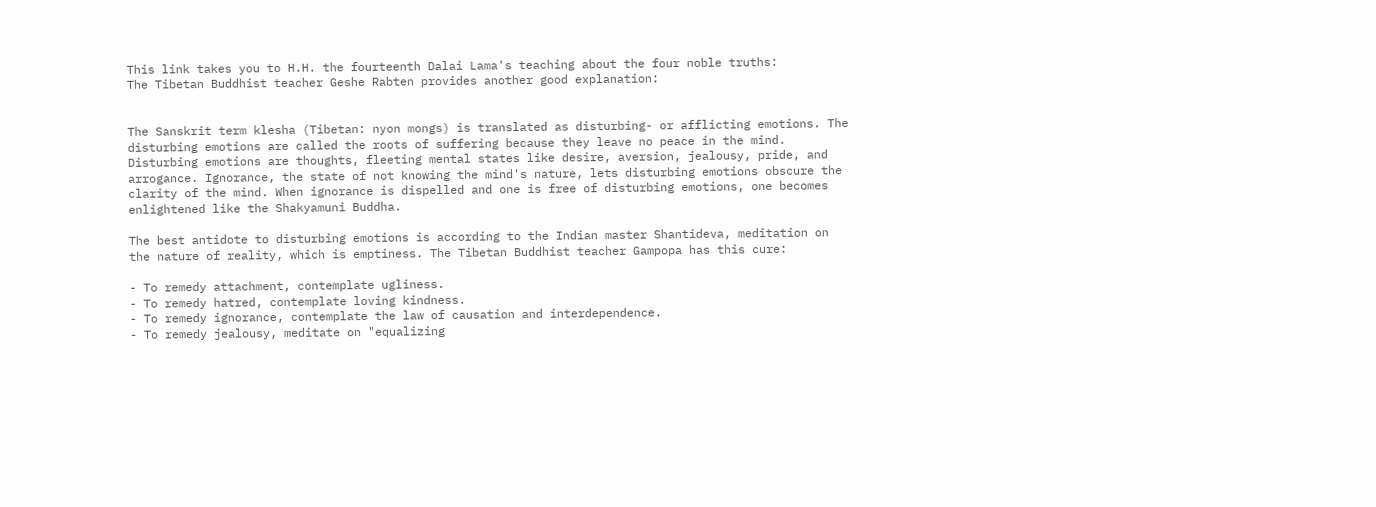This link takes you to H.H. the fourteenth Dalai Lama's teaching about the four noble truths:
The Tibetan Buddhist teacher Geshe Rabten provides another good explanation:


The Sanskrit term klesha (Tibetan: nyon mongs) is translated as disturbing- or afflicting emotions. The disturbing emotions are called the roots of suffering because they leave no peace in the mind. Disturbing emotions are thoughts, fleeting mental states like desire, aversion, jealousy, pride, and arrogance. Ignorance, the state of not knowing the mind's nature, lets disturbing emotions obscure the clarity of the mind. When ignorance is dispelled and one is free of disturbing emotions, one becomes enlightened like the Shakyamuni Buddha.

The best antidote to disturbing emotions is according to the Indian master Shantideva, meditation on the nature of reality, which is emptiness. The Tibetan Buddhist teacher Gampopa has this cure:

- To remedy attachment, contemplate ugliness.
- To remedy hatred, contemplate loving kindness.
- To remedy ignorance, contemplate the law of causation and interdependence.
- To remedy jealousy, meditate on "equalizing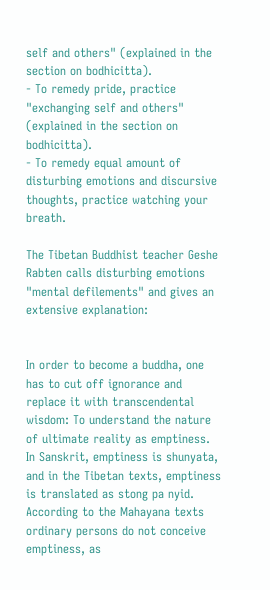self and others" (explained in the section on bodhicitta).
- To remedy pride, practice "exchanging self and others" (explained in the section on bodhicitta).
- To remedy equal amount of disturbing emotions and discursive thoughts, practice watching your breath.

The Tibetan Buddhist teacher Geshe Rabten calls disturbing emotions "mental defilements" and gives an extensive explanation:


In order to become a buddha, one has to cut off ignorance and replace it with transcendental wisdom: To understand the nature of ultimate reality as emptiness. In Sanskrit, emptiness is shunyata, and in the Tibetan texts, emptiness is translated as stong pa nyid. According to the Mahayana texts ordinary persons do not conceive emptiness, as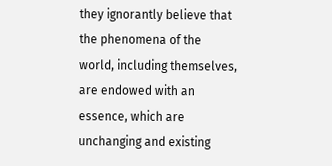they ignorantly believe that the phenomena of the world, including themselves, are endowed with an essence, which are unchanging and existing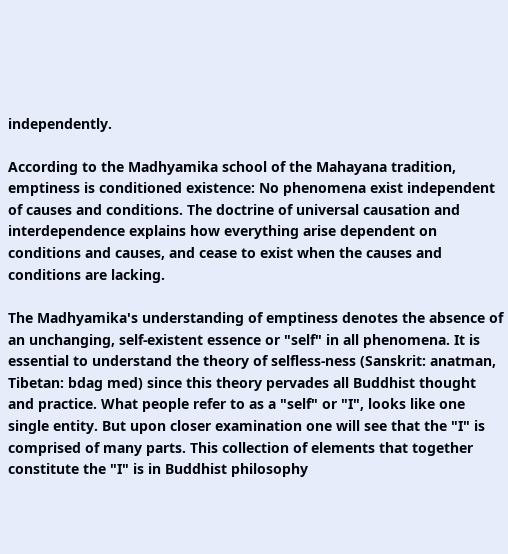independently.

According to the Madhyamika school of the Mahayana tradition, emptiness is conditioned existence: No phenomena exist independent of causes and conditions. The doctrine of universal causation and interdependence explains how everything arise dependent on conditions and causes, and cease to exist when the causes and conditions are lacking.

The Madhyamika's understanding of emptiness denotes the absence of an unchanging, self-existent essence or "self" in all phenomena. It is essential to understand the theory of selfless-ness (Sanskrit: anatman, Tibetan: bdag med) since this theory pervades all Buddhist thought and practice. What people refer to as a "self" or "I", looks like one single entity. But upon closer examination one will see that the "I" is comprised of many parts. This collection of elements that together constitute the "I" is in Buddhist philosophy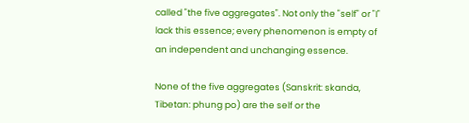called "the five aggregates". Not only the "self" or "I" lack this essence; every phenomenon is empty of an independent and unchanging essence.

None of the five aggregates (Sanskrit: skanda, Tibetan: phung po) are the self or the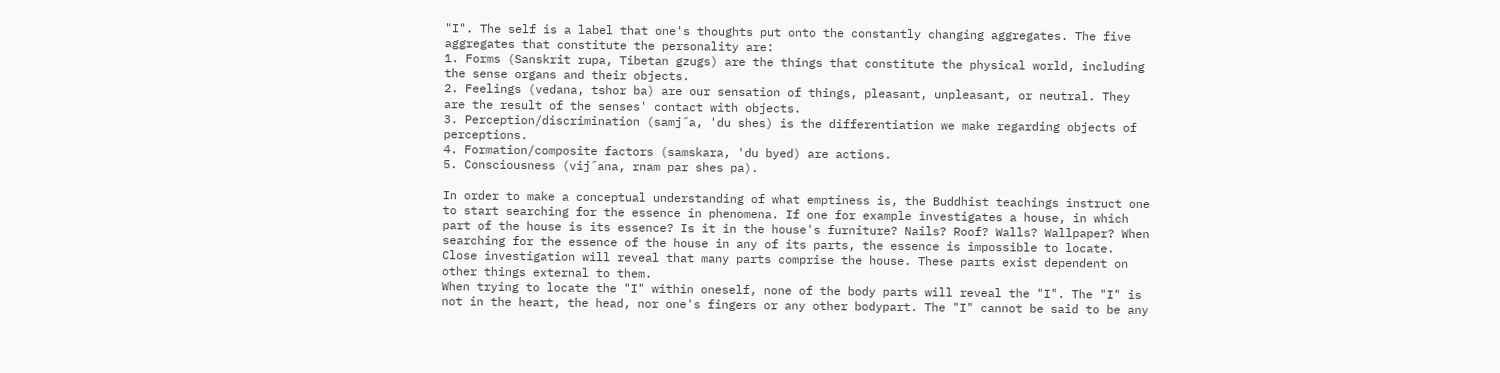"I". The self is a label that one's thoughts put onto the constantly changing aggregates. The five aggregates that constitute the personality are:
1. Forms (Sanskrit rupa, Tibetan gzugs) are the things that constitute the physical world, including the sense organs and their objects.
2. Feelings (vedana, tshor ba) are our sensation of things, pleasant, unpleasant, or neutral. They are the result of the senses' contact with objects.
3. Perception/discrimination (samj˝a, 'du shes) is the differentiation we make regarding objects of perceptions.
4. Formation/composite factors (samskara, 'du byed) are actions.
5. Consciousness (vij˝ana, rnam par shes pa).

In order to make a conceptual understanding of what emptiness is, the Buddhist teachings instruct one to start searching for the essence in phenomena. If one for example investigates a house, in which part of the house is its essence? Is it in the house's furniture? Nails? Roof? Walls? Wallpaper? When searching for the essence of the house in any of its parts, the essence is impossible to locate. Close investigation will reveal that many parts comprise the house. These parts exist dependent on other things external to them.
When trying to locate the "I" within oneself, none of the body parts will reveal the "I". The "I" is not in the heart, the head, nor one's fingers or any other bodypart. The "I" cannot be said to be any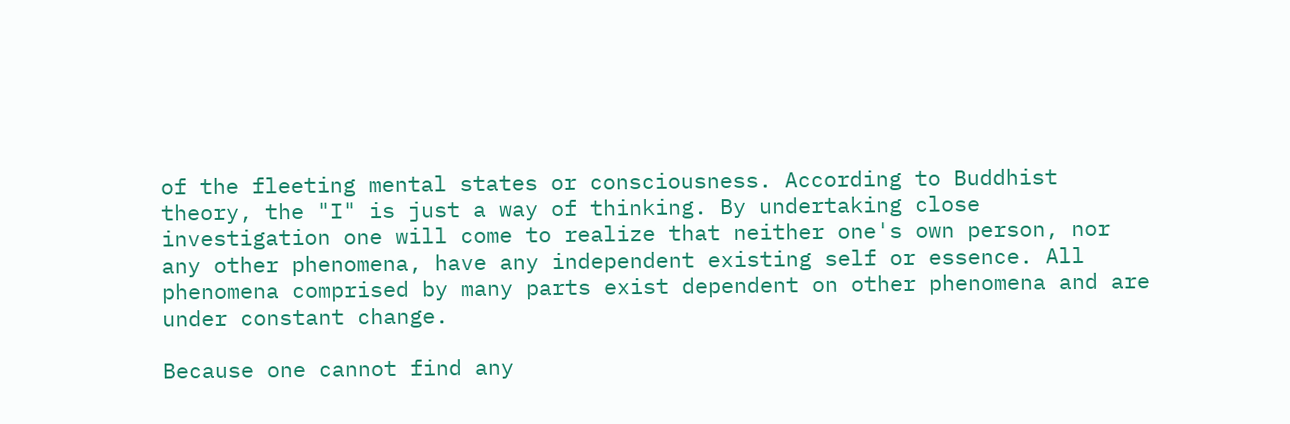of the fleeting mental states or consciousness. According to Buddhist theory, the "I" is just a way of thinking. By undertaking close investigation one will come to realize that neither one's own person, nor any other phenomena, have any independent existing self or essence. All phenomena comprised by many parts exist dependent on other phenomena and are under constant change.

Because one cannot find any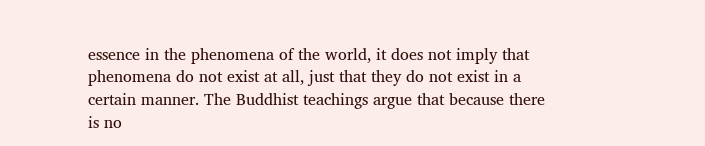essence in the phenomena of the world, it does not imply that phenomena do not exist at all, just that they do not exist in a certain manner. The Buddhist teachings argue that because there is no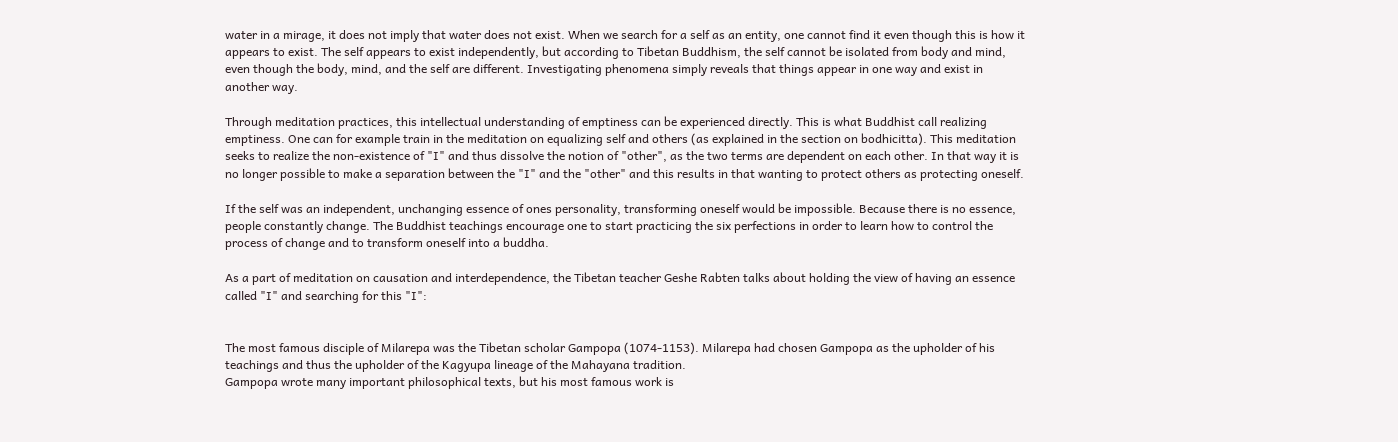water in a mirage, it does not imply that water does not exist. When we search for a self as an entity, one cannot find it even though this is how it appears to exist. The self appears to exist independently, but according to Tibetan Buddhism, the self cannot be isolated from body and mind, even though the body, mind, and the self are different. Investigating phenomena simply reveals that things appear in one way and exist in another way.

Through meditation practices, this intellectual understanding of emptiness can be experienced directly. This is what Buddhist call realizing emptiness. One can for example train in the meditation on equalizing self and others (as explained in the section on bodhicitta). This meditation seeks to realize the non-existence of "I" and thus dissolve the notion of "other", as the two terms are dependent on each other. In that way it is no longer possible to make a separation between the "I" and the "other" and this results in that wanting to protect others as protecting oneself.

If the self was an independent, unchanging essence of ones personality, transforming oneself would be impossible. Because there is no essence, people constantly change. The Buddhist teachings encourage one to start practicing the six perfections in order to learn how to control the process of change and to transform oneself into a buddha.

As a part of meditation on causation and interdependence, the Tibetan teacher Geshe Rabten talks about holding the view of having an essence called "I" and searching for this "I":


The most famous disciple of Milarepa was the Tibetan scholar Gampopa (1074-1153). Milarepa had chosen Gampopa as the upholder of his teachings and thus the upholder of the Kagyupa lineage of the Mahayana tradition.
Gampopa wrote many important philosophical texts, but his most famous work is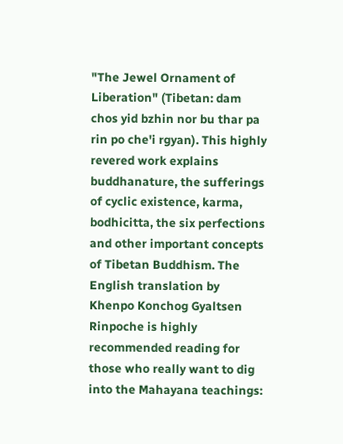"The Jewel Ornament of Liberation" (Tibetan: dam chos yid bzhin nor bu thar pa rin po che'i rgyan). This highly revered work explains buddhanature, the sufferings of cyclic existence, karma, bodhicitta, the six perfections and other important concepts of Tibetan Buddhism. The English translation by Khenpo Konchog Gyaltsen Rinpoche is highly recommended reading for those who really want to dig into the Mahayana teachings: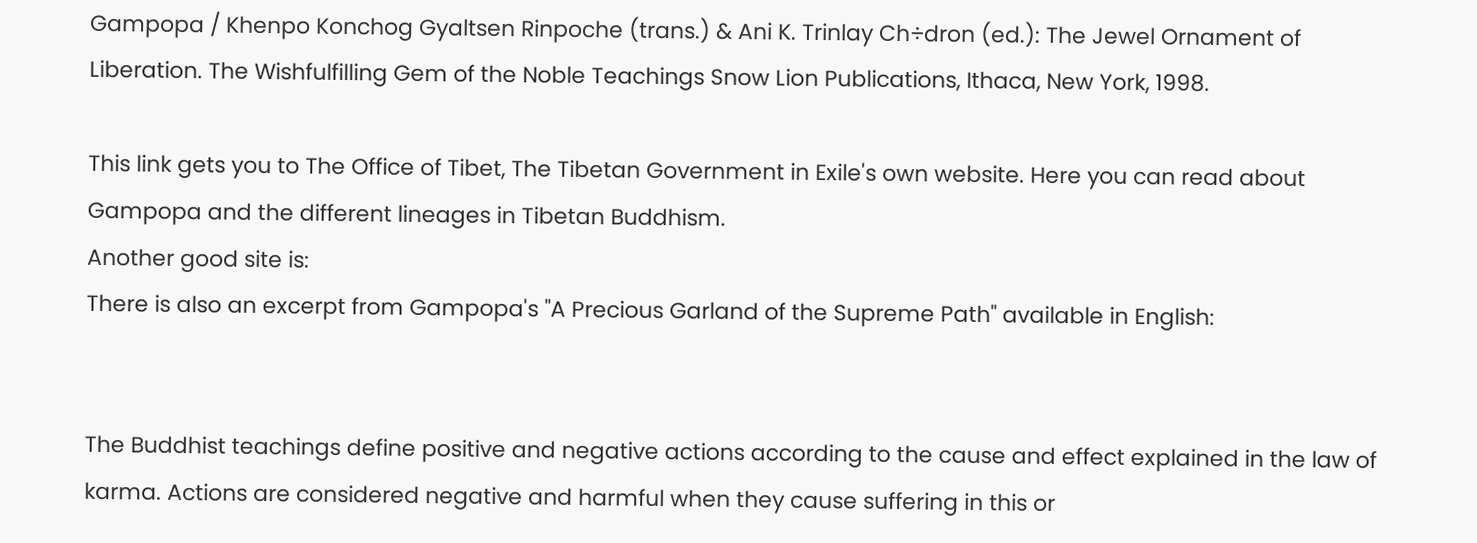Gampopa / Khenpo Konchog Gyaltsen Rinpoche (trans.) & Ani K. Trinlay Ch÷dron (ed.): The Jewel Ornament of Liberation. The Wishfulfilling Gem of the Noble Teachings Snow Lion Publications, Ithaca, New York, 1998.

This link gets you to The Office of Tibet, The Tibetan Government in Exile's own website. Here you can read about Gampopa and the different lineages in Tibetan Buddhism.
Another good site is:
There is also an excerpt from Gampopa's "A Precious Garland of the Supreme Path" available in English:


The Buddhist teachings define positive and negative actions according to the cause and effect explained in the law of karma. Actions are considered negative and harmful when they cause suffering in this or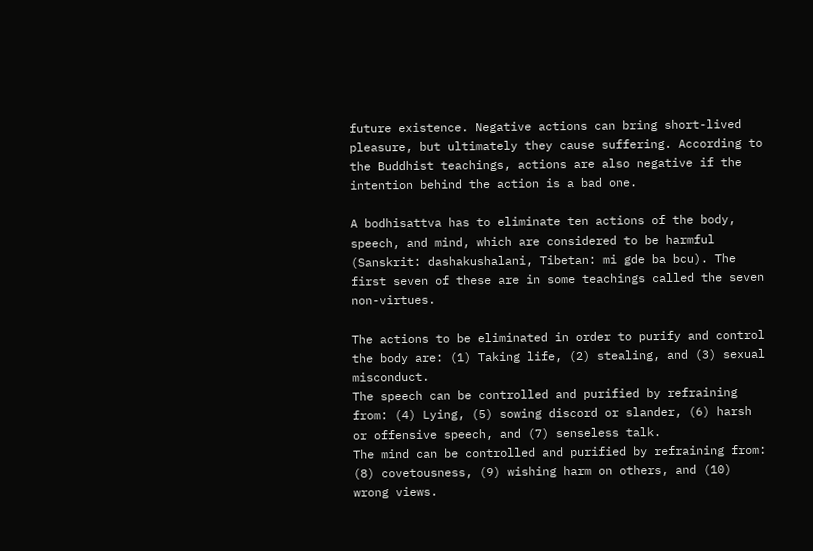future existence. Negative actions can bring short-lived pleasure, but ultimately they cause suffering. According to the Buddhist teachings, actions are also negative if the intention behind the action is a bad one.

A bodhisattva has to eliminate ten actions of the body, speech, and mind, which are considered to be harmful (Sanskrit: dashakushalani, Tibetan: mi gde ba bcu). The first seven of these are in some teachings called the seven non-virtues.

The actions to be eliminated in order to purify and control the body are: (1) Taking life, (2) stealing, and (3) sexual misconduct.
The speech can be controlled and purified by refraining from: (4) Lying, (5) sowing discord or slander, (6) harsh or offensive speech, and (7) senseless talk.
The mind can be controlled and purified by refraining from: (8) covetousness, (9) wishing harm on others, and (10) wrong views.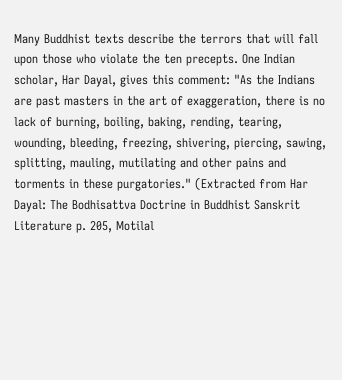Many Buddhist texts describe the terrors that will fall upon those who violate the ten precepts. One Indian scholar, Har Dayal, gives this comment: "As the Indians are past masters in the art of exaggeration, there is no lack of burning, boiling, baking, rending, tearing, wounding, bleeding, freezing, shivering, piercing, sawing, splitting, mauling, mutilating and other pains and torments in these purgatories." (Extracted from Har Dayal: The Bodhisattva Doctrine in Buddhist Sanskrit Literature p. 205, Motilal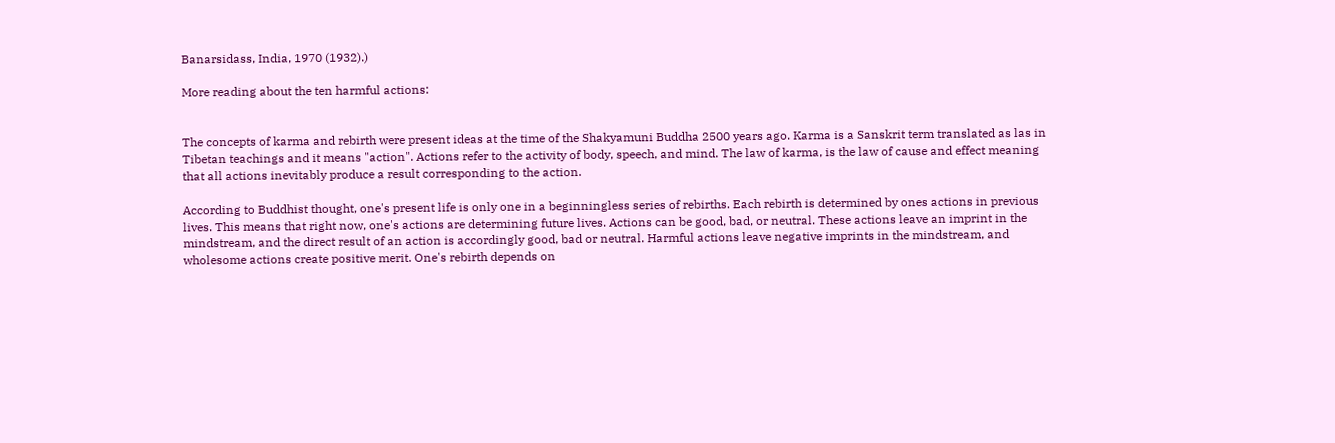Banarsidass, India, 1970 (1932).)

More reading about the ten harmful actions:


The concepts of karma and rebirth were present ideas at the time of the Shakyamuni Buddha 2500 years ago. Karma is a Sanskrit term translated as las in Tibetan teachings and it means "action". Actions refer to the activity of body, speech, and mind. The law of karma, is the law of cause and effect meaning that all actions inevitably produce a result corresponding to the action.

According to Buddhist thought, one's present life is only one in a beginningless series of rebirths. Each rebirth is determined by ones actions in previous lives. This means that right now, one's actions are determining future lives. Actions can be good, bad, or neutral. These actions leave an imprint in the mindstream, and the direct result of an action is accordingly good, bad or neutral. Harmful actions leave negative imprints in the mindstream, and wholesome actions create positive merit. One's rebirth depends on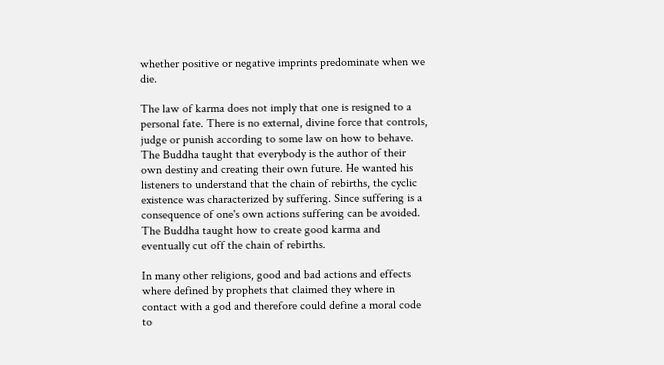whether positive or negative imprints predominate when we die.

The law of karma does not imply that one is resigned to a personal fate. There is no external, divine force that controls, judge or punish according to some law on how to behave. The Buddha taught that everybody is the author of their own destiny and creating their own future. He wanted his listeners to understand that the chain of rebirths, the cyclic existence was characterized by suffering. Since suffering is a consequence of one's own actions suffering can be avoided. The Buddha taught how to create good karma and eventually cut off the chain of rebirths.

In many other religions, good and bad actions and effects where defined by prophets that claimed they where in contact with a god and therefore could define a moral code to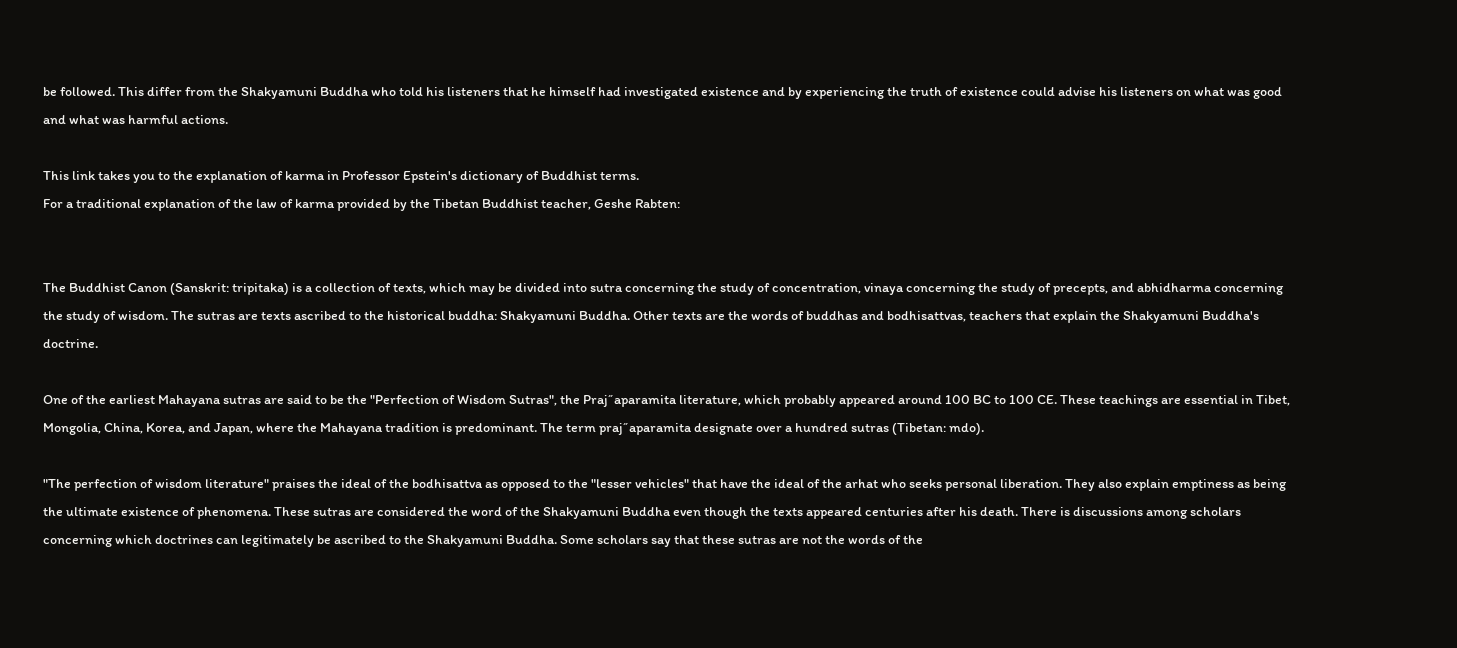be followed. This differ from the Shakyamuni Buddha who told his listeners that he himself had investigated existence and by experiencing the truth of existence could advise his listeners on what was good and what was harmful actions.

This link takes you to the explanation of karma in Professor Epstein's dictionary of Buddhist terms.
For a traditional explanation of the law of karma provided by the Tibetan Buddhist teacher, Geshe Rabten:


The Buddhist Canon (Sanskrit: tripitaka) is a collection of texts, which may be divided into sutra concerning the study of concentration, vinaya concerning the study of precepts, and abhidharma concerning the study of wisdom. The sutras are texts ascribed to the historical buddha: Shakyamuni Buddha. Other texts are the words of buddhas and bodhisattvas, teachers that explain the Shakyamuni Buddha's doctrine.

One of the earliest Mahayana sutras are said to be the "Perfection of Wisdom Sutras", the Praj˝aparamita literature, which probably appeared around 100 BC to 100 CE. These teachings are essential in Tibet, Mongolia, China, Korea, and Japan, where the Mahayana tradition is predominant. The term praj˝aparamita designate over a hundred sutras (Tibetan: mdo).

"The perfection of wisdom literature" praises the ideal of the bodhisattva as opposed to the "lesser vehicles" that have the ideal of the arhat who seeks personal liberation. They also explain emptiness as being the ultimate existence of phenomena. These sutras are considered the word of the Shakyamuni Buddha even though the texts appeared centuries after his death. There is discussions among scholars concerning which doctrines can legitimately be ascribed to the Shakyamuni Buddha. Some scholars say that these sutras are not the words of the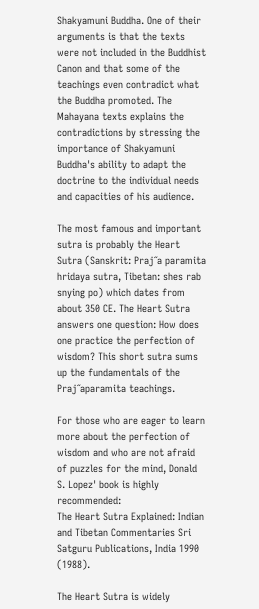Shakyamuni Buddha. One of their arguments is that the texts were not included in the Buddhist Canon and that some of the teachings even contradict what the Buddha promoted. The Mahayana texts explains the contradictions by stressing the importance of Shakyamuni Buddha's ability to adapt the doctrine to the individual needs and capacities of his audience.

The most famous and important sutra is probably the Heart Sutra (Sanskrit: Praj˝a paramita hridaya sutra, Tibetan: shes rab snying po) which dates from about 350 CE. The Heart Sutra answers one question: How does one practice the perfection of wisdom? This short sutra sums up the fundamentals of the Praj˝aparamita teachings.

For those who are eager to learn more about the perfection of wisdom and who are not afraid of puzzles for the mind, Donald S. Lopez' book is highly recommended:
The Heart Sutra Explained: Indian and Tibetan Commentaries Sri Satguru Publications, India 1990 (1988).

The Heart Sutra is widely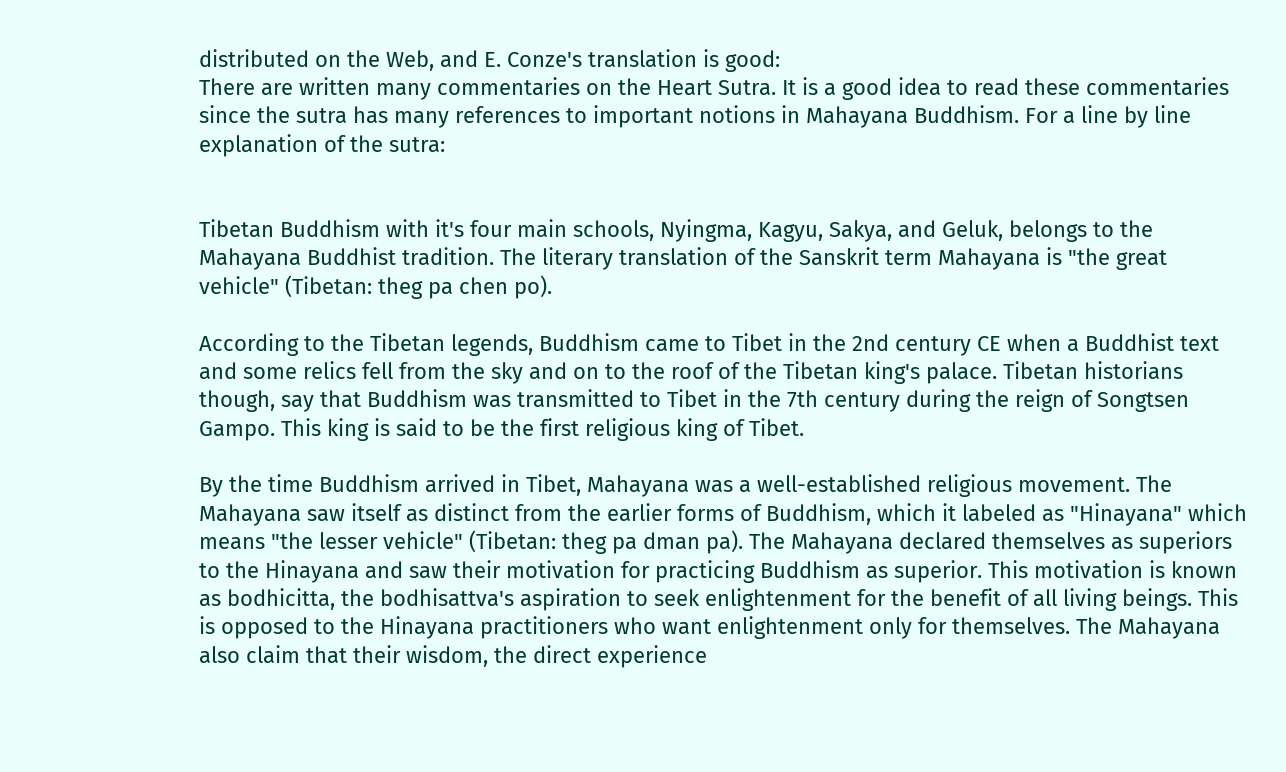distributed on the Web, and E. Conze's translation is good:
There are written many commentaries on the Heart Sutra. It is a good idea to read these commentaries since the sutra has many references to important notions in Mahayana Buddhism. For a line by line explanation of the sutra:


Tibetan Buddhism with it's four main schools, Nyingma, Kagyu, Sakya, and Geluk, belongs to the Mahayana Buddhist tradition. The literary translation of the Sanskrit term Mahayana is "the great vehicle" (Tibetan: theg pa chen po).

According to the Tibetan legends, Buddhism came to Tibet in the 2nd century CE when a Buddhist text and some relics fell from the sky and on to the roof of the Tibetan king's palace. Tibetan historians though, say that Buddhism was transmitted to Tibet in the 7th century during the reign of Songtsen Gampo. This king is said to be the first religious king of Tibet.

By the time Buddhism arrived in Tibet, Mahayana was a well-established religious movement. The Mahayana saw itself as distinct from the earlier forms of Buddhism, which it labeled as "Hinayana" which means "the lesser vehicle" (Tibetan: theg pa dman pa). The Mahayana declared themselves as superiors to the Hinayana and saw their motivation for practicing Buddhism as superior. This motivation is known as bodhicitta, the bodhisattva's aspiration to seek enlightenment for the benefit of all living beings. This is opposed to the Hinayana practitioners who want enlightenment only for themselves. The Mahayana also claim that their wisdom, the direct experience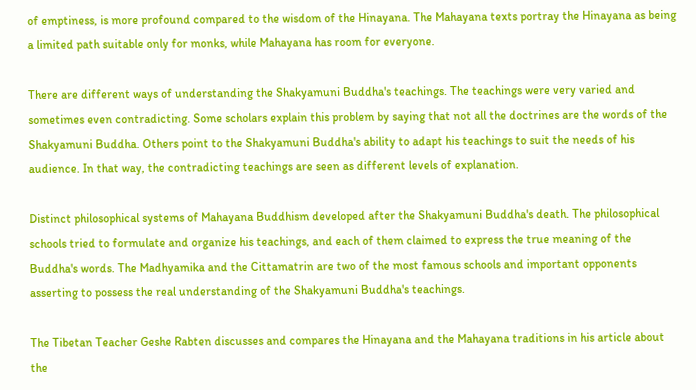of emptiness, is more profound compared to the wisdom of the Hinayana. The Mahayana texts portray the Hinayana as being a limited path suitable only for monks, while Mahayana has room for everyone.

There are different ways of understanding the Shakyamuni Buddha's teachings. The teachings were very varied and sometimes even contradicting. Some scholars explain this problem by saying that not all the doctrines are the words of the Shakyamuni Buddha. Others point to the Shakyamuni Buddha's ability to adapt his teachings to suit the needs of his audience. In that way, the contradicting teachings are seen as different levels of explanation.

Distinct philosophical systems of Mahayana Buddhism developed after the Shakyamuni Buddha's death. The philosophical schools tried to formulate and organize his teachings, and each of them claimed to express the true meaning of the Buddha's words. The Madhyamika and the Cittamatrin are two of the most famous schools and important opponents asserting to possess the real understanding of the Shakyamuni Buddha's teachings.

The Tibetan Teacher Geshe Rabten discusses and compares the Hinayana and the Mahayana traditions in his article about the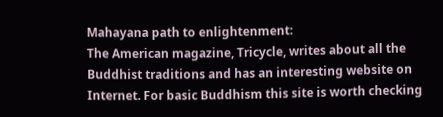Mahayana path to enlightenment:
The American magazine, Tricycle, writes about all the Buddhist traditions and has an interesting website on Internet. For basic Buddhism this site is worth checking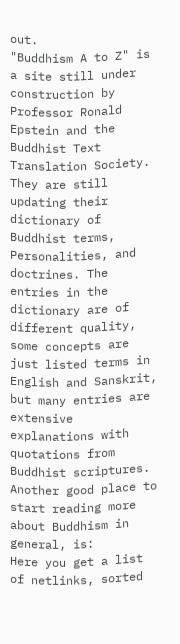out.
"Buddhism A to Z" is a site still under construction by Professor Ronald Epstein and the Buddhist Text Translation Society. They are still updating their dictionary of Buddhist terms, Personalities, and doctrines. The entries in the dictionary are of different quality, some concepts are just listed terms in English and Sanskrit, but many entries are extensive explanations with quotations from Buddhist scriptures.
Another good place to start reading more about Buddhism in general, is:
Here you get a list of netlinks, sorted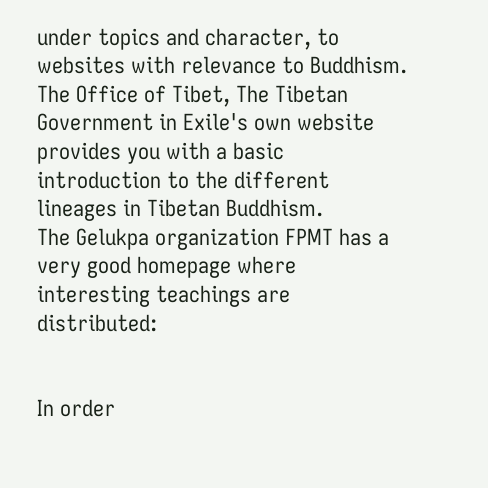under topics and character, to websites with relevance to Buddhism.
The Office of Tibet, The Tibetan Government in Exile's own website provides you with a basic introduction to the different lineages in Tibetan Buddhism.
The Gelukpa organization FPMT has a very good homepage where interesting teachings are distributed:


In order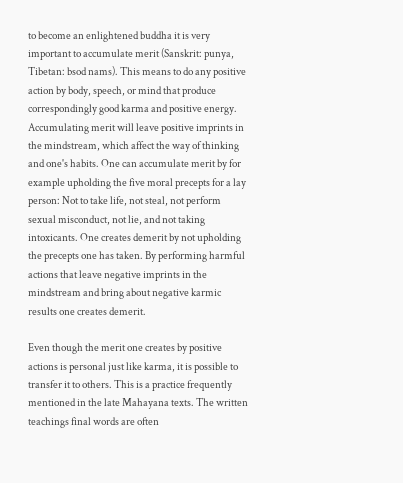to become an enlightened buddha it is very important to accumulate merit (Sanskrit: punya, Tibetan: bsod nams). This means to do any positive action by body, speech, or mind that produce correspondingly good karma and positive energy. Accumulating merit will leave positive imprints in the mindstream, which affect the way of thinking and one's habits. One can accumulate merit by for example upholding the five moral precepts for a lay person: Not to take life, not steal, not perform sexual misconduct, not lie, and not taking intoxicants. One creates demerit by not upholding the precepts one has taken. By performing harmful actions that leave negative imprints in the mindstream and bring about negative karmic results one creates demerit.

Even though the merit one creates by positive actions is personal just like karma, it is possible to transfer it to others. This is a practice frequently mentioned in the late Mahayana texts. The written teachings final words are often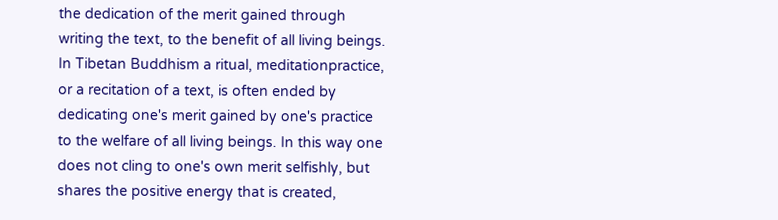the dedication of the merit gained through writing the text, to the benefit of all living beings. In Tibetan Buddhism a ritual, meditationpractice, or a recitation of a text, is often ended by dedicating one's merit gained by one's practice to the welfare of all living beings. In this way one does not cling to one's own merit selfishly, but shares the positive energy that is created,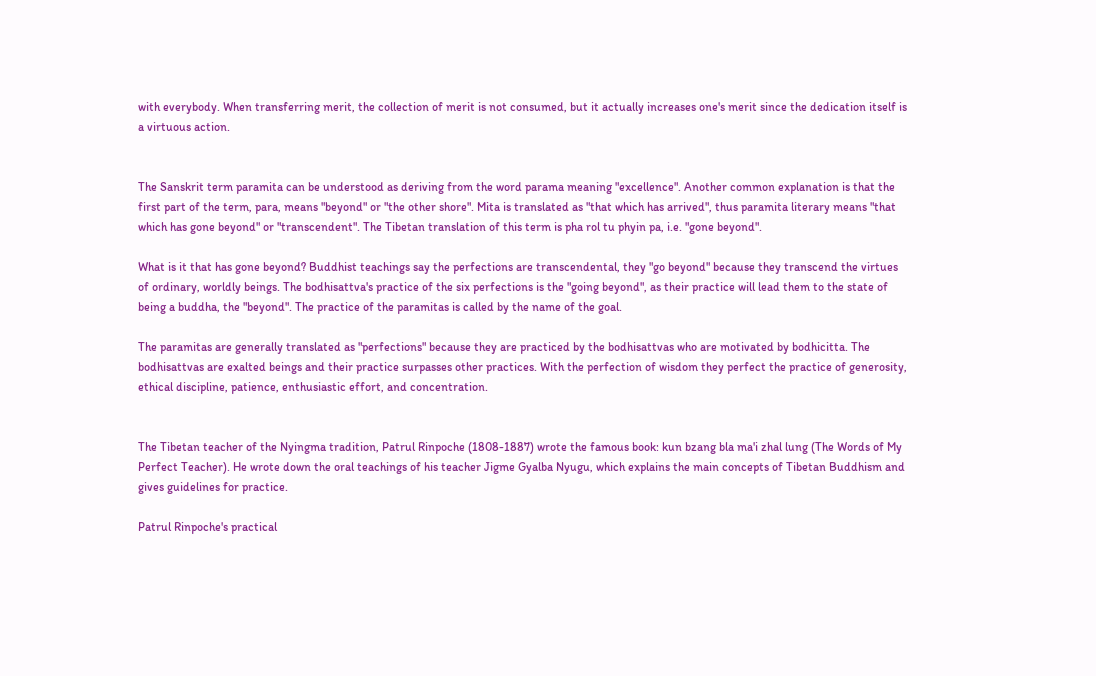with everybody. When transferring merit, the collection of merit is not consumed, but it actually increases one's merit since the dedication itself is a virtuous action.


The Sanskrit term paramita can be understood as deriving from the word parama meaning "excellence". Another common explanation is that the first part of the term, para, means "beyond" or "the other shore". Mita is translated as "that which has arrived", thus paramita literary means "that which has gone beyond" or "transcendent". The Tibetan translation of this term is pha rol tu phyin pa, i.e. "gone beyond".

What is it that has gone beyond? Buddhist teachings say the perfections are transcendental, they "go beyond" because they transcend the virtues of ordinary, worldly beings. The bodhisattva's practice of the six perfections is the "going beyond", as their practice will lead them to the state of being a buddha, the "beyond". The practice of the paramitas is called by the name of the goal.

The paramitas are generally translated as "perfections" because they are practiced by the bodhisattvas who are motivated by bodhicitta. The bodhisattvas are exalted beings and their practice surpasses other practices. With the perfection of wisdom they perfect the practice of generosity, ethical discipline, patience, enthusiastic effort, and concentration.


The Tibetan teacher of the Nyingma tradition, Patrul Rinpoche (1808-1887) wrote the famous book: kun bzang bla ma'i zhal lung (The Words of My Perfect Teacher). He wrote down the oral teachings of his teacher Jigme Gyalba Nyugu, which explains the main concepts of Tibetan Buddhism and gives guidelines for practice.

Patrul Rinpoche's practical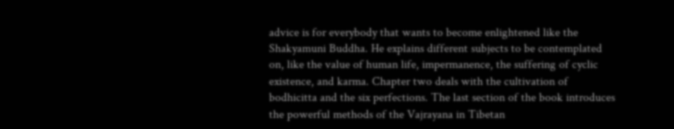advice is for everybody that wants to become enlightened like the Shakyamuni Buddha. He explains different subjects to be contemplated on, like the value of human life, impermanence, the suffering of cyclic existence, and karma. Chapter two deals with the cultivation of bodhicitta and the six perfections. The last section of the book introduces the powerful methods of the Vajrayana in Tibetan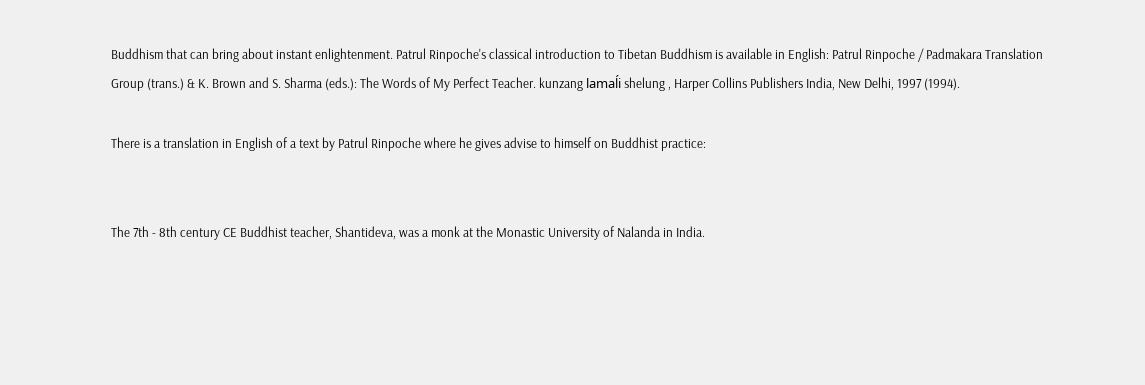Buddhism that can bring about instant enlightenment. Patrul Rinpoche's classical introduction to Tibetan Buddhism is available in English: Patrul Rinpoche / Padmakara Translation Group (trans.) & K. Brown and S. Sharma (eds.): The Words of My Perfect Teacher. kunzang lamaĺi shelung , Harper Collins Publishers India, New Delhi, 1997 (1994).

There is a translation in English of a text by Patrul Rinpoche where he gives advise to himself on Buddhist practice:


The 7th - 8th century CE Buddhist teacher, Shantideva, was a monk at the Monastic University of Nalanda in India.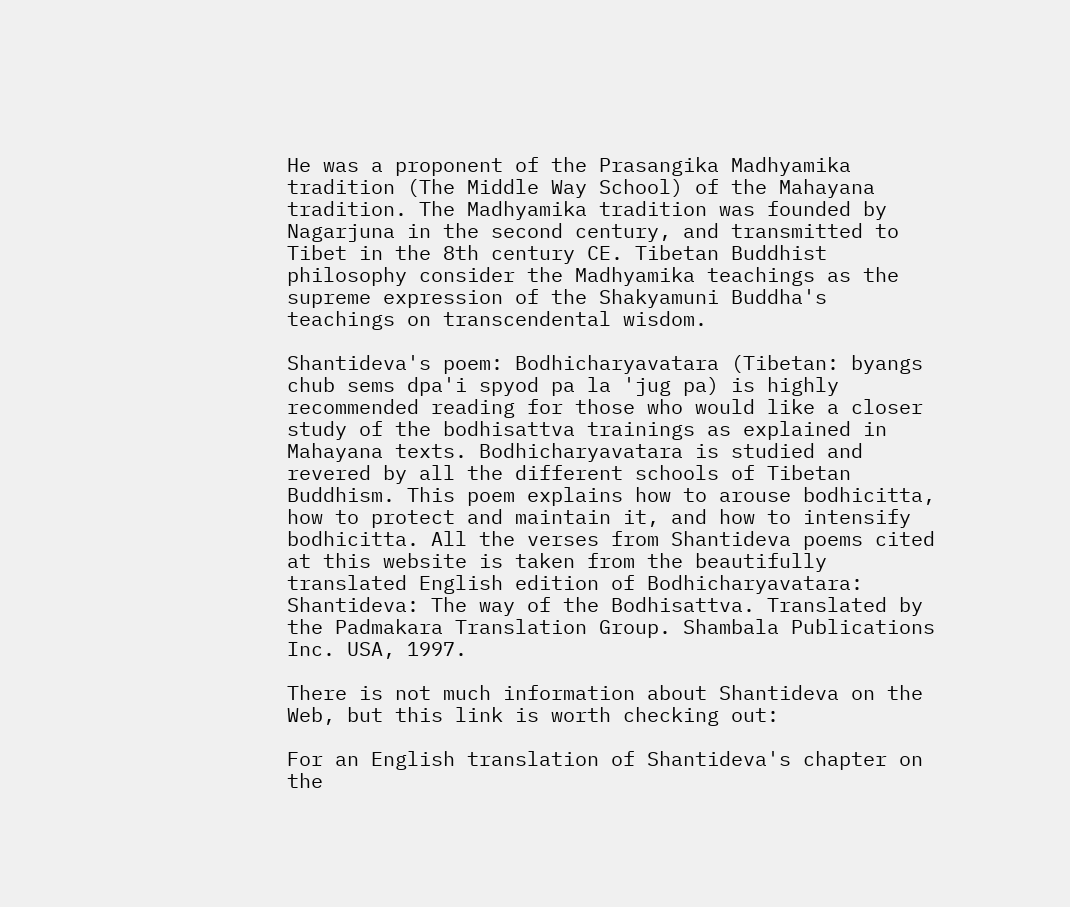He was a proponent of the Prasangika Madhyamika tradition (The Middle Way School) of the Mahayana tradition. The Madhyamika tradition was founded by Nagarjuna in the second century, and transmitted to Tibet in the 8th century CE. Tibetan Buddhist philosophy consider the Madhyamika teachings as the supreme expression of the Shakyamuni Buddha's teachings on transcendental wisdom.

Shantideva's poem: Bodhicharyavatara (Tibetan: byangs chub sems dpa'i spyod pa la 'jug pa) is highly recommended reading for those who would like a closer study of the bodhisattva trainings as explained in Mahayana texts. Bodhicharyavatara is studied and revered by all the different schools of Tibetan Buddhism. This poem explains how to arouse bodhicitta, how to protect and maintain it, and how to intensify bodhicitta. All the verses from Shantideva poems cited at this website is taken from the beautifully translated English edition of Bodhicharyavatara: Shantideva: The way of the Bodhisattva. Translated by the Padmakara Translation Group. Shambala Publications Inc. USA, 1997.

There is not much information about Shantideva on the Web, but this link is worth checking out:

For an English translation of Shantideva's chapter on the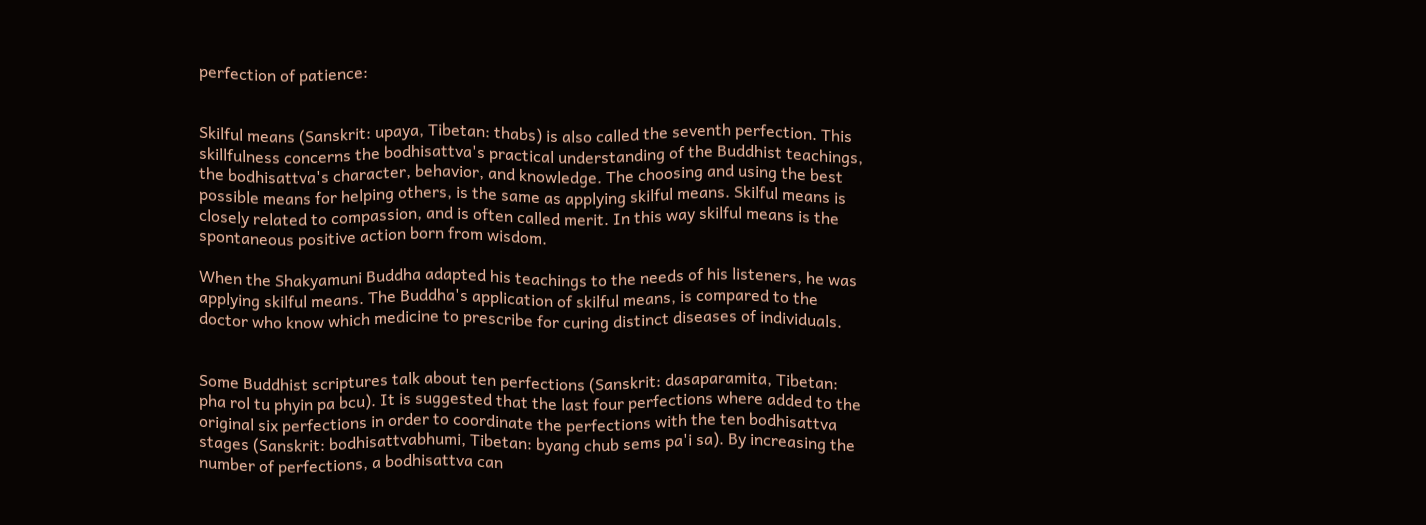perfection of patience:


Skilful means (Sanskrit: upaya, Tibetan: thabs) is also called the seventh perfection. This skillfulness concerns the bodhisattva's practical understanding of the Buddhist teachings, the bodhisattva's character, behavior, and knowledge. The choosing and using the best possible means for helping others, is the same as applying skilful means. Skilful means is closely related to compassion, and is often called merit. In this way skilful means is the spontaneous positive action born from wisdom.

When the Shakyamuni Buddha adapted his teachings to the needs of his listeners, he was applying skilful means. The Buddha's application of skilful means, is compared to the doctor who know which medicine to prescribe for curing distinct diseases of individuals.


Some Buddhist scriptures talk about ten perfections (Sanskrit: dasaparamita, Tibetan: pha rol tu phyin pa bcu). It is suggested that the last four perfections where added to the original six perfections in order to coordinate the perfections with the ten bodhisattva stages (Sanskrit: bodhisattvabhumi, Tibetan: byang chub sems pa'i sa). By increasing the number of perfections, a bodhisattva can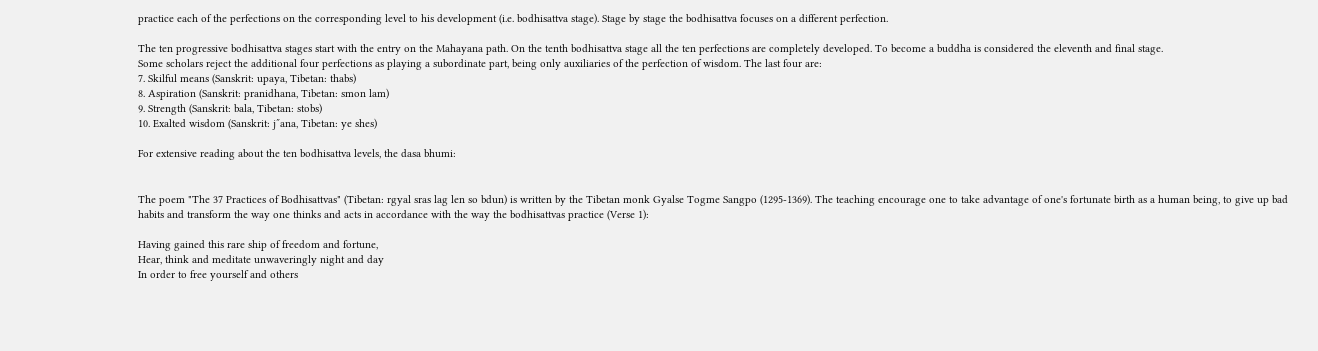practice each of the perfections on the corresponding level to his development (i.e. bodhisattva stage). Stage by stage the bodhisattva focuses on a different perfection.

The ten progressive bodhisattva stages start with the entry on the Mahayana path. On the tenth bodhisattva stage all the ten perfections are completely developed. To become a buddha is considered the eleventh and final stage.
Some scholars reject the additional four perfections as playing a subordinate part, being only auxiliaries of the perfection of wisdom. The last four are:
7. Skilful means (Sanskrit: upaya, Tibetan: thabs)
8. Aspiration (Sanskrit: pranidhana, Tibetan: smon lam)
9. Strength (Sanskrit: bala, Tibetan: stobs)
10. Exalted wisdom (Sanskrit: j˝ana, Tibetan: ye shes)

For extensive reading about the ten bodhisattva levels, the dasa bhumi:


The poem "The 37 Practices of Bodhisattvas" (Tibetan: rgyal sras lag len so bdun) is written by the Tibetan monk Gyalse Togme Sangpo (1295-1369). The teaching encourage one to take advantage of one's fortunate birth as a human being, to give up bad habits and transform the way one thinks and acts in accordance with the way the bodhisattvas practice (Verse 1):

Having gained this rare ship of freedom and fortune,
Hear, think and meditate unwaveringly night and day
In order to free yourself and others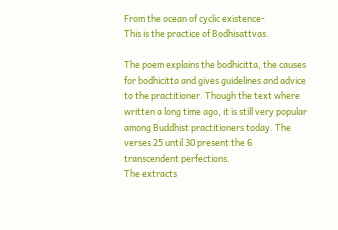From the ocean of cyclic existence-
This is the practice of Bodhisattvas.

The poem explains the bodhicitta, the causes for bodhicitta and gives guidelines and advice to the practitioner. Though the text where written a long time ago, it is still very popular among Buddhist practitioners today. The verses 25 until 30 present the 6 transcendent perfections.
The extracts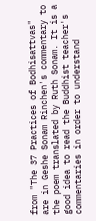from "The 37 Practices of Bodhisattvas" are in Geshe Sonam Rinchen's commentary to the poem translated by Ruth Sonam. It is a good idea to read the Buddhist teacher's commentaries in order to understand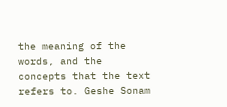the meaning of the words, and the concepts that the text refers to. Geshe Sonam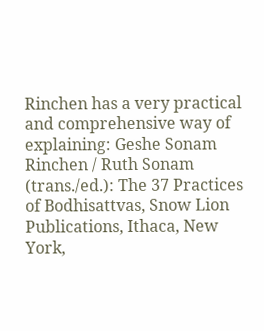Rinchen has a very practical and comprehensive way of explaining: Geshe Sonam Rinchen / Ruth Sonam (trans./ed.): The 37 Practices of Bodhisattvas, Snow Lion Publications, Ithaca, New York,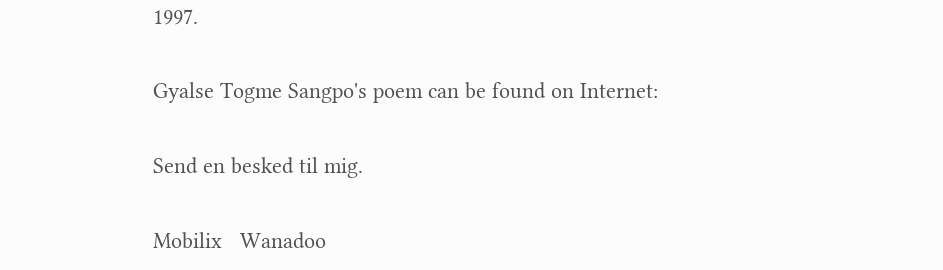1997.

Gyalse Togme Sangpo's poem can be found on Internet:

Send en besked til mig.

Mobilix   Wanadoo